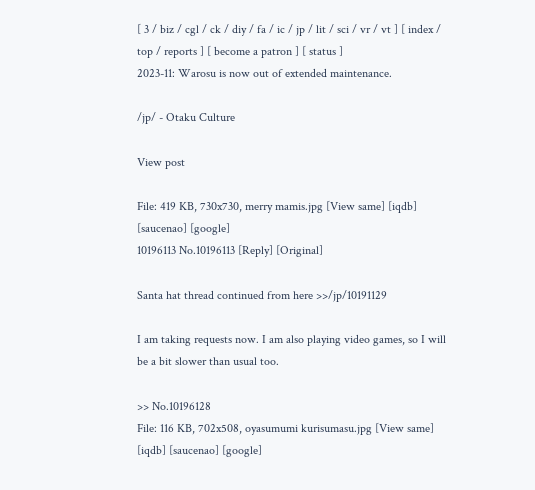[ 3 / biz / cgl / ck / diy / fa / ic / jp / lit / sci / vr / vt ] [ index / top / reports ] [ become a patron ] [ status ]
2023-11: Warosu is now out of extended maintenance.

/jp/ - Otaku Culture

View post

File: 419 KB, 730x730, merry mamis.jpg [View same] [iqdb] [saucenao] [google]
10196113 No.10196113 [Reply] [Original]

Santa hat thread continued from here >>/jp/10191129

I am taking requests now. I am also playing video games, so I will be a bit slower than usual too.

>> No.10196128
File: 116 KB, 702x508, oyasumumi kurisumasu.jpg [View same] [iqdb] [saucenao] [google]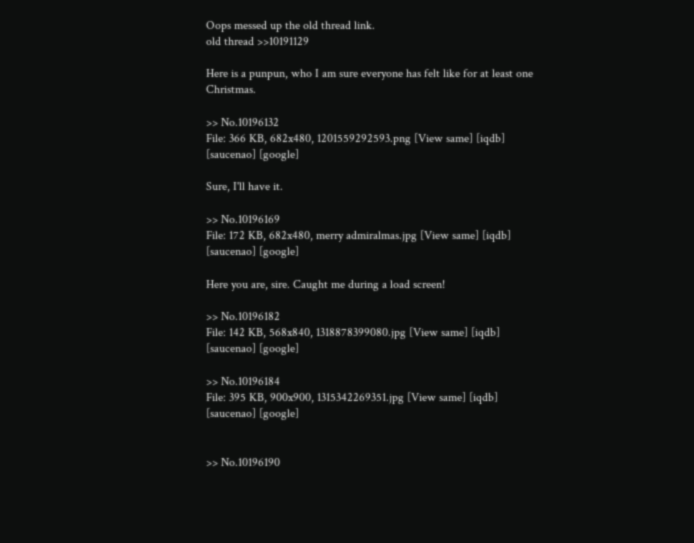Oops messed up the old thread link.
old thread >>10191129

Here is a punpun, who I am sure everyone has felt like for at least one Christmas.

>> No.10196132
File: 366 KB, 682x480, 1201559292593.png [View same] [iqdb] [saucenao] [google]

Sure, I'll have it.

>> No.10196169
File: 172 KB, 682x480, merry admiralmas.jpg [View same] [iqdb] [saucenao] [google]

Here you are, sire. Caught me during a load screen!

>> No.10196182
File: 142 KB, 568x840, 1318878399080.jpg [View same] [iqdb] [saucenao] [google]

>> No.10196184
File: 395 KB, 900x900, 1315342269351.jpg [View same] [iqdb] [saucenao] [google]


>> No.10196190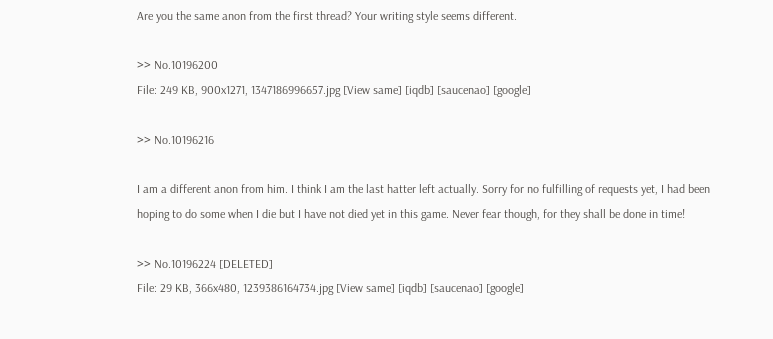Are you the same anon from the first thread? Your writing style seems different.

>> No.10196200
File: 249 KB, 900x1271, 1347186996657.jpg [View same] [iqdb] [saucenao] [google]

>> No.10196216

I am a different anon from him. I think I am the last hatter left actually. Sorry for no fulfilling of requests yet, I had been hoping to do some when I die but I have not died yet in this game. Never fear though, for they shall be done in time!

>> No.10196224 [DELETED]
File: 29 KB, 366x480, 1239386164734.jpg [View same] [iqdb] [saucenao] [google]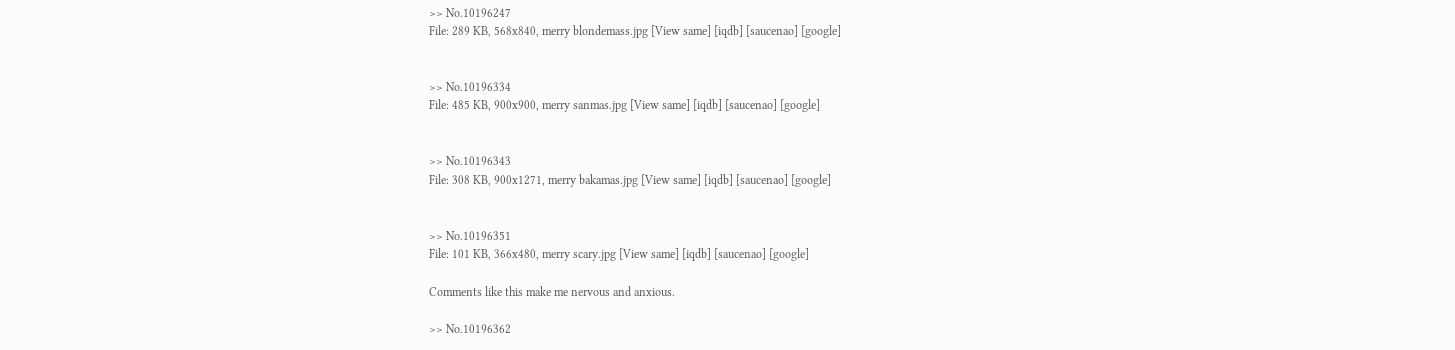>> No.10196247
File: 289 KB, 568x840, merry blondemass.jpg [View same] [iqdb] [saucenao] [google]


>> No.10196334
File: 485 KB, 900x900, merry sanmas.jpg [View same] [iqdb] [saucenao] [google]


>> No.10196343
File: 308 KB, 900x1271, merry bakamas.jpg [View same] [iqdb] [saucenao] [google]


>> No.10196351
File: 101 KB, 366x480, merry scary.jpg [View same] [iqdb] [saucenao] [google]

Comments like this make me nervous and anxious.

>> No.10196362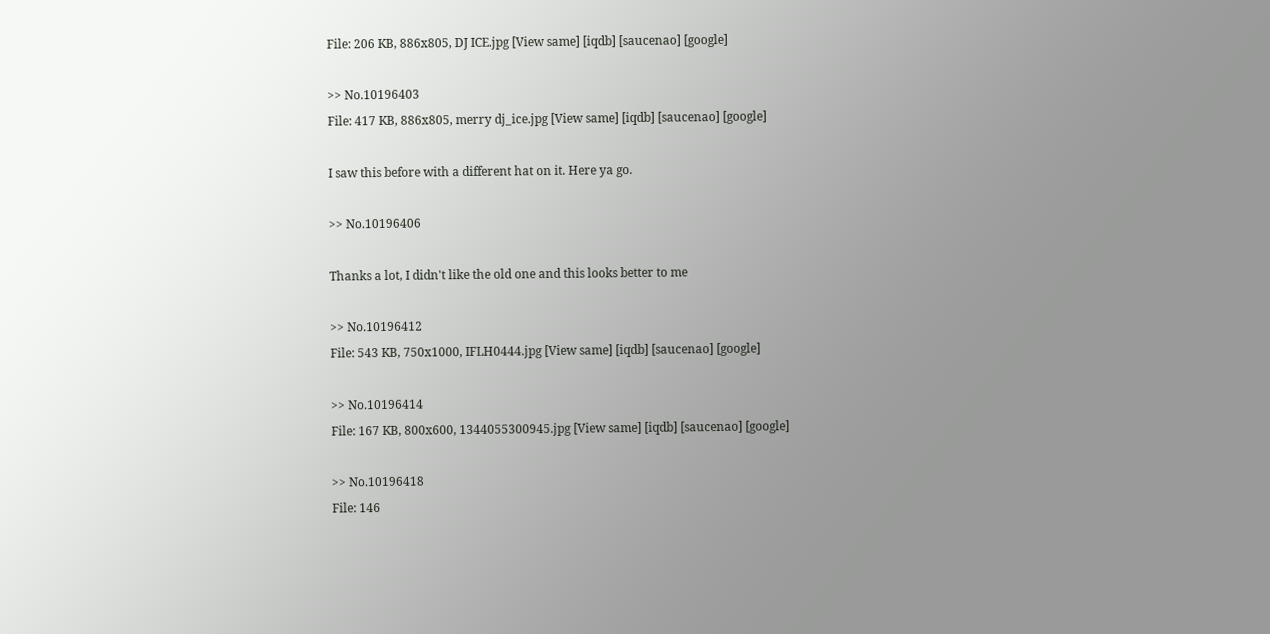File: 206 KB, 886x805, DJ ICE.jpg [View same] [iqdb] [saucenao] [google]

>> No.10196403
File: 417 KB, 886x805, merry dj_ice.jpg [View same] [iqdb] [saucenao] [google]

I saw this before with a different hat on it. Here ya go.

>> No.10196406

Thanks a lot, I didn't like the old one and this looks better to me

>> No.10196412
File: 543 KB, 750x1000, IFLH0444.jpg [View same] [iqdb] [saucenao] [google]

>> No.10196414
File: 167 KB, 800x600, 1344055300945.jpg [View same] [iqdb] [saucenao] [google]

>> No.10196418
File: 146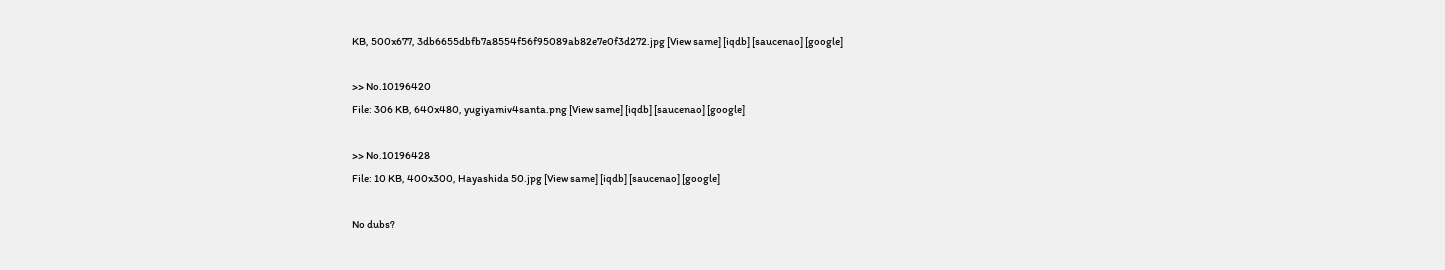KB, 500x677, 3db6655dbfb7a8554f56f95089ab82e7e0f3d272.jpg [View same] [iqdb] [saucenao] [google]

>> No.10196420
File: 306 KB, 640x480, yugiyamiv4santa.png [View same] [iqdb] [saucenao] [google]

>> No.10196428
File: 10 KB, 400x300, Hayashida 50.jpg [View same] [iqdb] [saucenao] [google]

No dubs?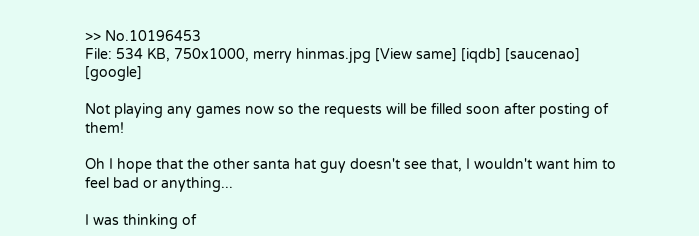>> No.10196453
File: 534 KB, 750x1000, merry hinmas.jpg [View same] [iqdb] [saucenao] [google]

Not playing any games now so the requests will be filled soon after posting of them!

Oh I hope that the other santa hat guy doesn't see that, I wouldn't want him to feel bad or anything...

I was thinking of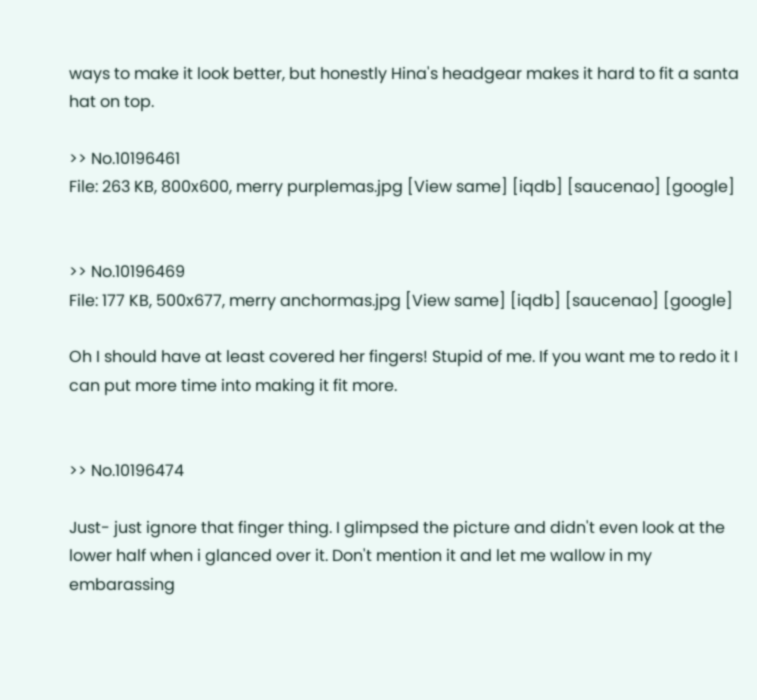ways to make it look better, but honestly Hina's headgear makes it hard to fit a santa hat on top.

>> No.10196461
File: 263 KB, 800x600, merry purplemas.jpg [View same] [iqdb] [saucenao] [google]


>> No.10196469
File: 177 KB, 500x677, merry anchormas.jpg [View same] [iqdb] [saucenao] [google]

Oh I should have at least covered her fingers! Stupid of me. If you want me to redo it I can put more time into making it fit more.


>> No.10196474

Just- just ignore that finger thing. I glimpsed the picture and didn't even look at the lower half when i glanced over it. Don't mention it and let me wallow in my embarassing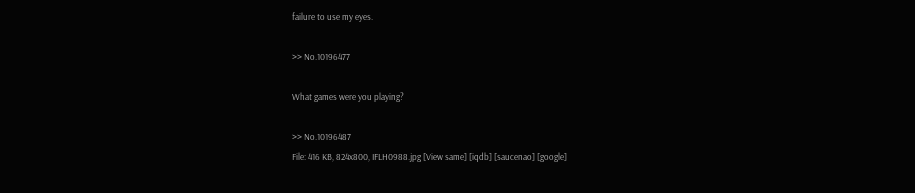failure to use my eyes.

>> No.10196477

What games were you playing?

>> No.10196487
File: 416 KB, 824x800, IFLH0988.jpg [View same] [iqdb] [saucenao] [google]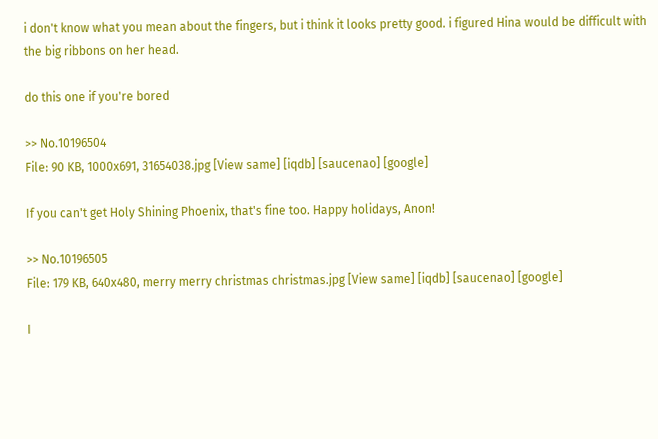i don't know what you mean about the fingers, but i think it looks pretty good. i figured Hina would be difficult with the big ribbons on her head.

do this one if you're bored

>> No.10196504
File: 90 KB, 1000x691, 31654038.jpg [View same] [iqdb] [saucenao] [google]

If you can't get Holy Shining Phoenix, that's fine too. Happy holidays, Anon!

>> No.10196505
File: 179 KB, 640x480, merry merry christmas christmas.jpg [View same] [iqdb] [saucenao] [google]

I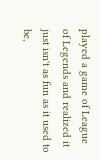played a game of League of Legends and realized it just isn't as fun as it used to be,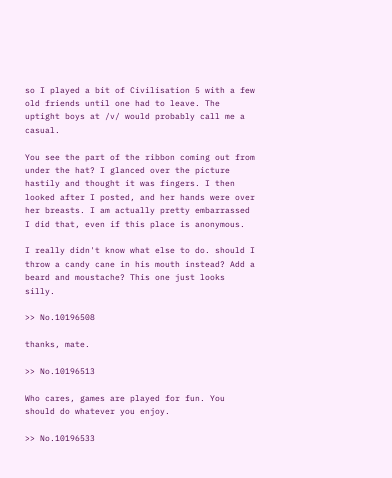so I played a bit of Civilisation 5 with a few old friends until one had to leave. The uptight boys at /v/ would probably call me a casual.

You see the part of the ribbon coming out from under the hat? I glanced over the picture hastily and thought it was fingers. I then looked after I posted, and her hands were over her breasts. I am actually pretty embarrassed I did that, even if this place is anonymous.

I really didn't know what else to do. should I throw a candy cane in his mouth instead? Add a beard and moustache? This one just looks silly.

>> No.10196508

thanks, mate.

>> No.10196513

Who cares, games are played for fun. You should do whatever you enjoy.

>> No.10196533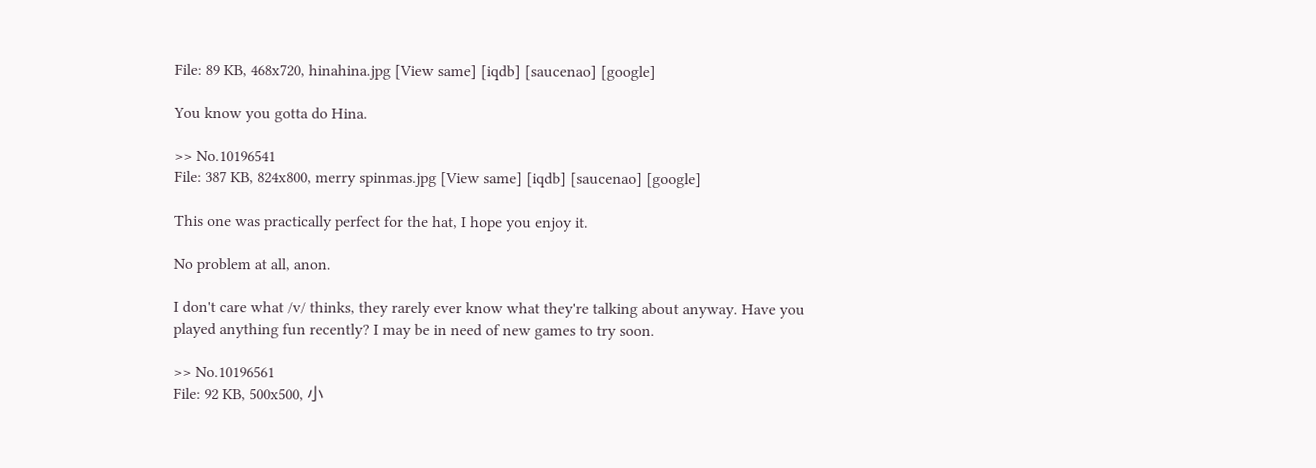File: 89 KB, 468x720, hinahina.jpg [View same] [iqdb] [saucenao] [google]

You know you gotta do Hina.

>> No.10196541
File: 387 KB, 824x800, merry spinmas.jpg [View same] [iqdb] [saucenao] [google]

This one was practically perfect for the hat, I hope you enjoy it.

No problem at all, anon.

I don't care what /v/ thinks, they rarely ever know what they're talking about anyway. Have you played anything fun recently? I may be in need of new games to try soon.

>> No.10196561
File: 92 KB, 500x500, 小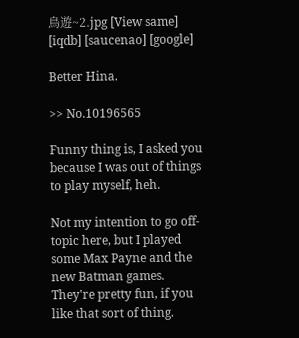鳥遊~2.jpg [View same] [iqdb] [saucenao] [google]

Better Hina.

>> No.10196565

Funny thing is, I asked you because I was out of things to play myself, heh.

Not my intention to go off-topic here, but I played some Max Payne and the new Batman games. They're pretty fun, if you like that sort of thing.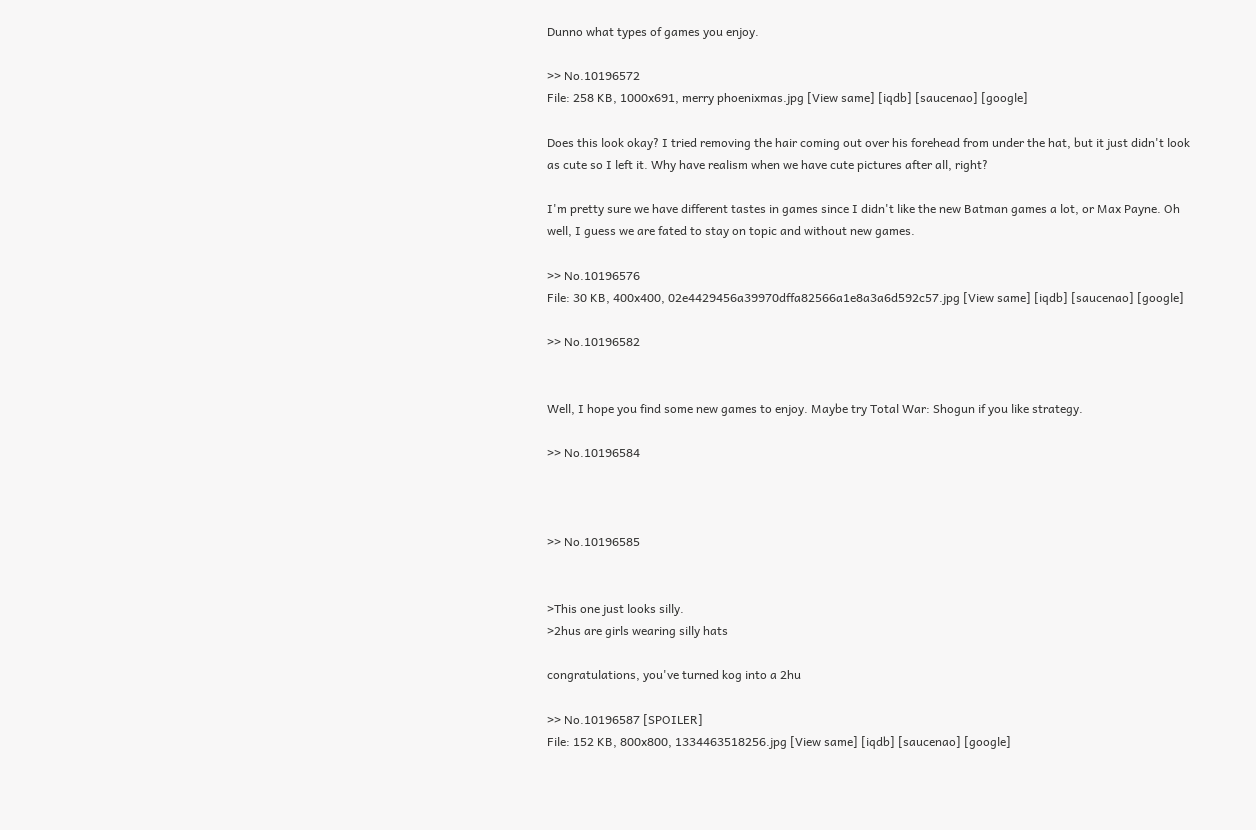Dunno what types of games you enjoy.

>> No.10196572
File: 258 KB, 1000x691, merry phoenixmas.jpg [View same] [iqdb] [saucenao] [google]

Does this look okay? I tried removing the hair coming out over his forehead from under the hat, but it just didn't look as cute so I left it. Why have realism when we have cute pictures after all, right?

I'm pretty sure we have different tastes in games since I didn't like the new Batman games a lot, or Max Payne. Oh well, I guess we are fated to stay on topic and without new games.

>> No.10196576
File: 30 KB, 400x400, 02e4429456a39970dffa82566a1e8a3a6d592c57.jpg [View same] [iqdb] [saucenao] [google]

>> No.10196582


Well, I hope you find some new games to enjoy. Maybe try Total War: Shogun if you like strategy.

>> No.10196584



>> No.10196585


>This one just looks silly.
>2hus are girls wearing silly hats

congratulations, you've turned kog into a 2hu

>> No.10196587 [SPOILER]
File: 152 KB, 800x800, 1334463518256.jpg [View same] [iqdb] [saucenao] [google]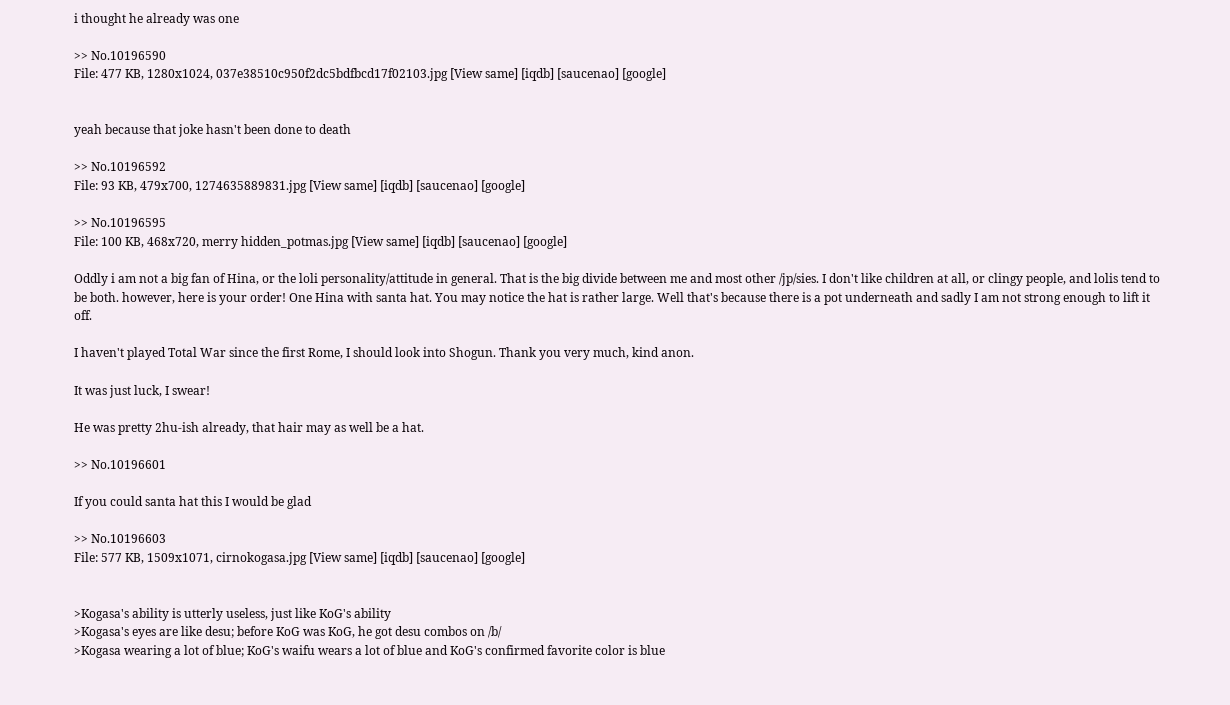i thought he already was one

>> No.10196590
File: 477 KB, 1280x1024, 037e38510c950f2dc5bdfbcd17f02103.jpg [View same] [iqdb] [saucenao] [google]


yeah because that joke hasn't been done to death

>> No.10196592
File: 93 KB, 479x700, 1274635889831.jpg [View same] [iqdb] [saucenao] [google]

>> No.10196595
File: 100 KB, 468x720, merry hidden_potmas.jpg [View same] [iqdb] [saucenao] [google]

Oddly i am not a big fan of Hina, or the loli personality/attitude in general. That is the big divide between me and most other /jp/sies. I don't like children at all, or clingy people, and lolis tend to be both. however, here is your order! One Hina with santa hat. You may notice the hat is rather large. Well that's because there is a pot underneath and sadly I am not strong enough to lift it off.

I haven't played Total War since the first Rome, I should look into Shogun. Thank you very much, kind anon.

It was just luck, I swear!

He was pretty 2hu-ish already, that hair may as well be a hat.

>> No.10196601

If you could santa hat this I would be glad

>> No.10196603
File: 577 KB, 1509x1071, cirnokogasa.jpg [View same] [iqdb] [saucenao] [google]


>Kogasa's ability is utterly useless, just like KoG's ability
>Kogasa's eyes are like desu; before KoG was KoG, he got desu combos on /b/
>Kogasa wearing a lot of blue; KoG's waifu wears a lot of blue and KoG's confirmed favorite color is blue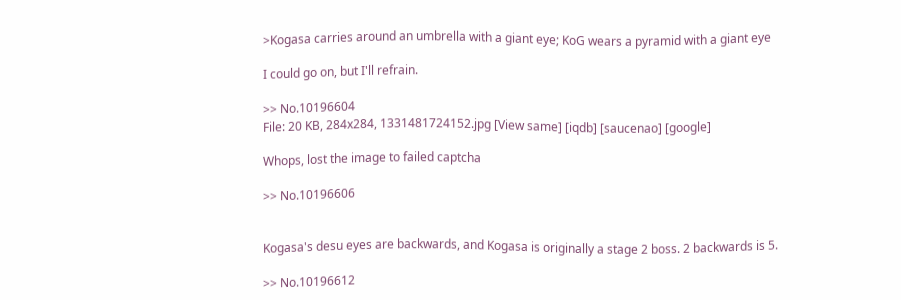>Kogasa carries around an umbrella with a giant eye; KoG wears a pyramid with a giant eye

I could go on, but I'll refrain.

>> No.10196604
File: 20 KB, 284x284, 1331481724152.jpg [View same] [iqdb] [saucenao] [google]

Whops, lost the image to failed captcha

>> No.10196606


Kogasa's desu eyes are backwards, and Kogasa is originally a stage 2 boss. 2 backwards is 5.

>> No.10196612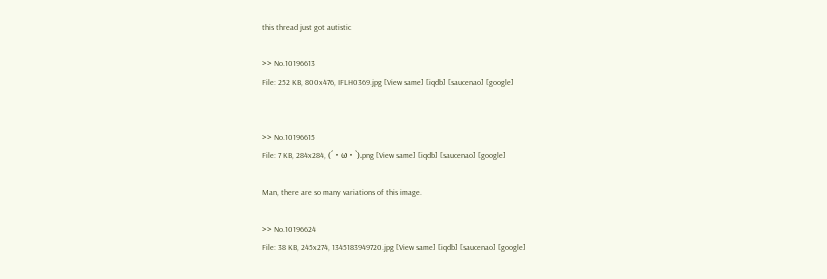this thread just got autistic

>> No.10196613
File: 252 KB, 800x476, IFLH0369.jpg [View same] [iqdb] [saucenao] [google]


>> No.10196615
File: 7 KB, 284x284, (´・ω・`).png [View same] [iqdb] [saucenao] [google]

Man, there are so many variations of this image.

>> No.10196624
File: 38 KB, 245x274, 1345183949720.jpg [View same] [iqdb] [saucenao] [google]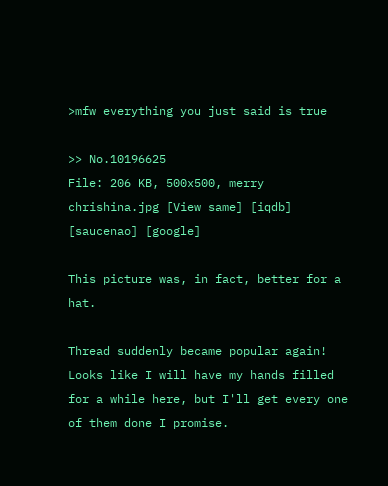>mfw everything you just said is true

>> No.10196625
File: 206 KB, 500x500, merry chrishina.jpg [View same] [iqdb] [saucenao] [google]

This picture was, in fact, better for a hat.

Thread suddenly became popular again! Looks like I will have my hands filled for a while here, but I'll get every one of them done I promise.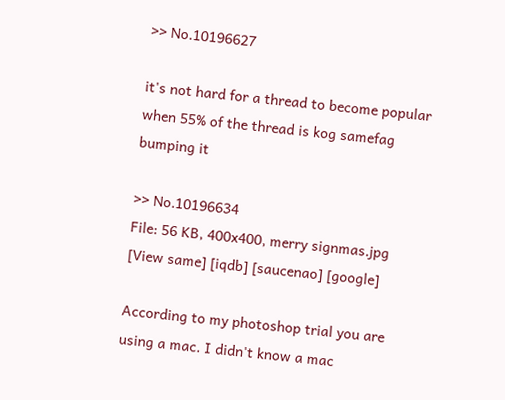>> No.10196627

it's not hard for a thread to become popular when 55% of the thread is kog samefag bumping it

>> No.10196634
File: 56 KB, 400x400, merry signmas.jpg [View same] [iqdb] [saucenao] [google]

According to my photoshop trial you are using a mac. I didn't know a mac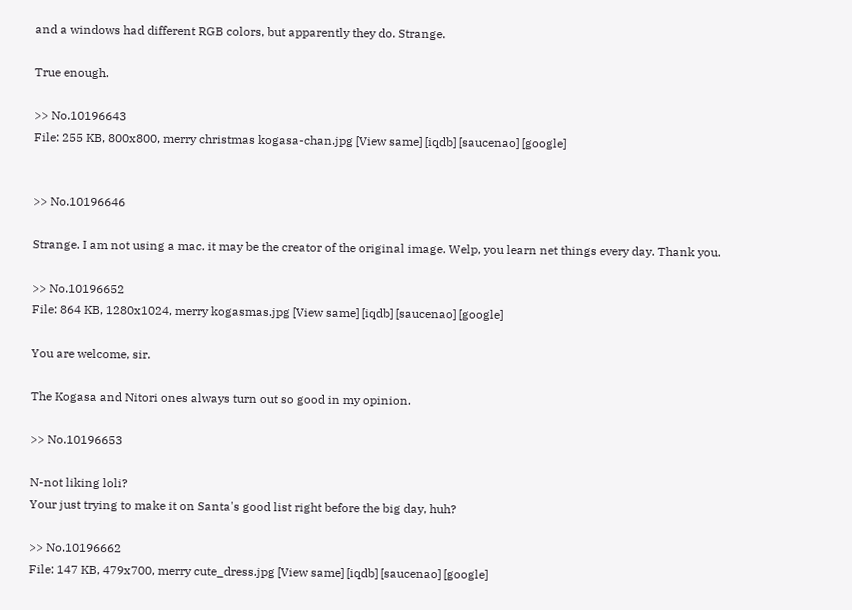and a windows had different RGB colors, but apparently they do. Strange.

True enough.

>> No.10196643
File: 255 KB, 800x800, merry christmas kogasa-chan.jpg [View same] [iqdb] [saucenao] [google]


>> No.10196646

Strange. I am not using a mac. it may be the creator of the original image. Welp, you learn net things every day. Thank you.

>> No.10196652
File: 864 KB, 1280x1024, merry kogasmas.jpg [View same] [iqdb] [saucenao] [google]

You are welcome, sir.

The Kogasa and Nitori ones always turn out so good in my opinion.

>> No.10196653

N-not liking loli?
Your just trying to make it on Santa's good list right before the big day, huh?

>> No.10196662
File: 147 KB, 479x700, merry cute_dress.jpg [View same] [iqdb] [saucenao] [google]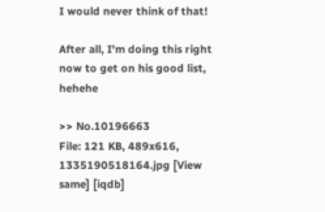I would never think of that!

After all, I'm doing this right now to get on his good list, hehehe

>> No.10196663
File: 121 KB, 489x616, 1335190518164.jpg [View same] [iqdb]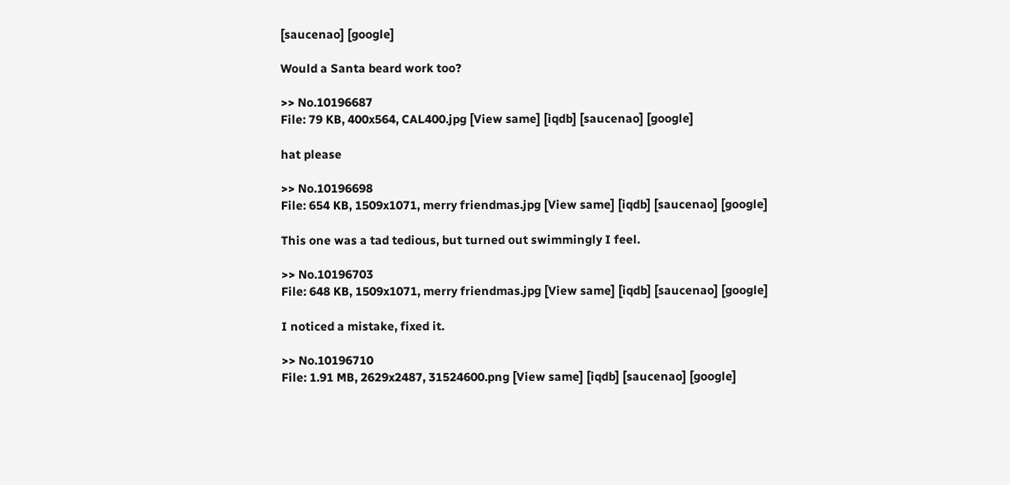[saucenao] [google]

Would a Santa beard work too?

>> No.10196687
File: 79 KB, 400x564, CAL400.jpg [View same] [iqdb] [saucenao] [google]

hat please

>> No.10196698
File: 654 KB, 1509x1071, merry friendmas.jpg [View same] [iqdb] [saucenao] [google]

This one was a tad tedious, but turned out swimmingly I feel.

>> No.10196703
File: 648 KB, 1509x1071, merry friendmas.jpg [View same] [iqdb] [saucenao] [google]

I noticed a mistake, fixed it.

>> No.10196710
File: 1.91 MB, 2629x2487, 31524600.png [View same] [iqdb] [saucenao] [google]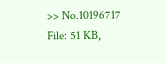>> No.10196717
File: 51 KB,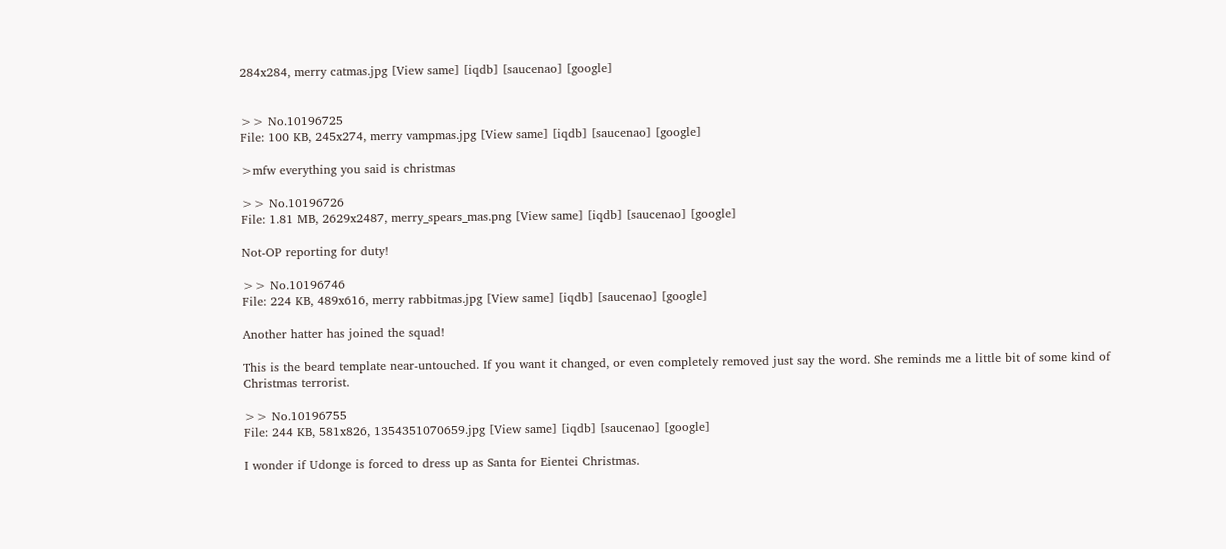284x284, merry catmas.jpg [View same] [iqdb] [saucenao] [google]


>> No.10196725
File: 100 KB, 245x274, merry vampmas.jpg [View same] [iqdb] [saucenao] [google]

>mfw everything you said is christmas

>> No.10196726
File: 1.81 MB, 2629x2487, merry_spears_mas.png [View same] [iqdb] [saucenao] [google]

Not-OP reporting for duty!

>> No.10196746
File: 224 KB, 489x616, merry rabbitmas.jpg [View same] [iqdb] [saucenao] [google]

Another hatter has joined the squad!

This is the beard template near-untouched. If you want it changed, or even completely removed just say the word. She reminds me a little bit of some kind of Christmas terrorist.

>> No.10196755
File: 244 KB, 581x826, 1354351070659.jpg [View same] [iqdb] [saucenao] [google]

I wonder if Udonge is forced to dress up as Santa for Eientei Christmas.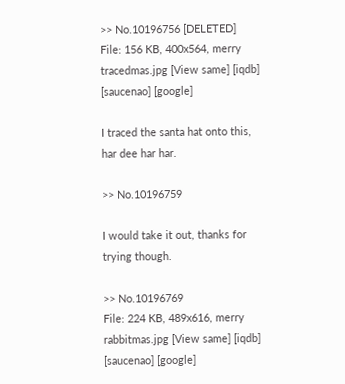>> No.10196756 [DELETED]
File: 156 KB, 400x564, merry tracedmas.jpg [View same] [iqdb] [saucenao] [google]

I traced the santa hat onto this, har dee har har.

>> No.10196759

I would take it out, thanks for trying though.

>> No.10196769
File: 224 KB, 489x616, merry rabbitmas.jpg [View same] [iqdb] [saucenao] [google]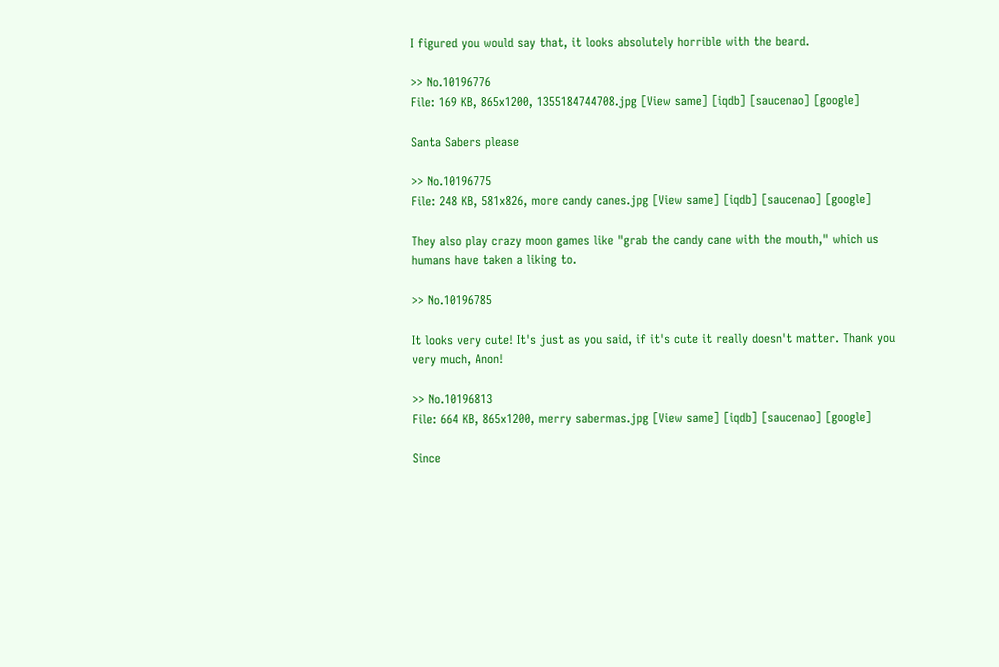I figured you would say that, it looks absolutely horrible with the beard.

>> No.10196776
File: 169 KB, 865x1200, 1355184744708.jpg [View same] [iqdb] [saucenao] [google]

Santa Sabers please

>> No.10196775
File: 248 KB, 581x826, more candy canes.jpg [View same] [iqdb] [saucenao] [google]

They also play crazy moon games like "grab the candy cane with the mouth," which us humans have taken a liking to.

>> No.10196785

It looks very cute! It's just as you said, if it's cute it really doesn't matter. Thank you very much, Anon!

>> No.10196813
File: 664 KB, 865x1200, merry sabermas.jpg [View same] [iqdb] [saucenao] [google]

Since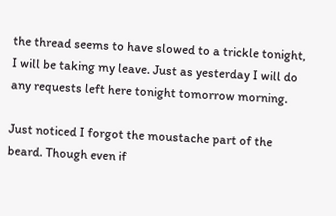the thread seems to have slowed to a trickle tonight, I will be taking my leave. Just as yesterday I will do any requests left here tonight tomorrow morning.

Just noticed I forgot the moustache part of the beard. Though even if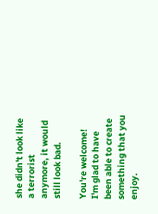she didn't look like a terrorist anymore, it would still look bad.

You're welcome! I'm glad to have been able to create something that you enjoy.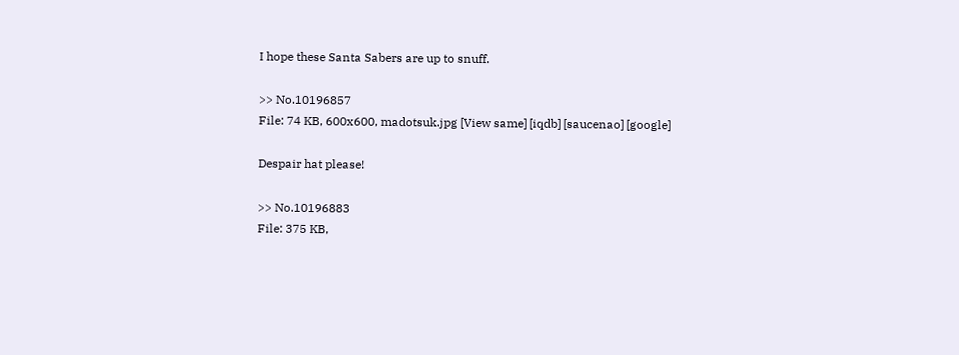I hope these Santa Sabers are up to snuff.

>> No.10196857
File: 74 KB, 600x600, madotsuk.jpg [View same] [iqdb] [saucenao] [google]

Despair hat please!

>> No.10196883
File: 375 KB,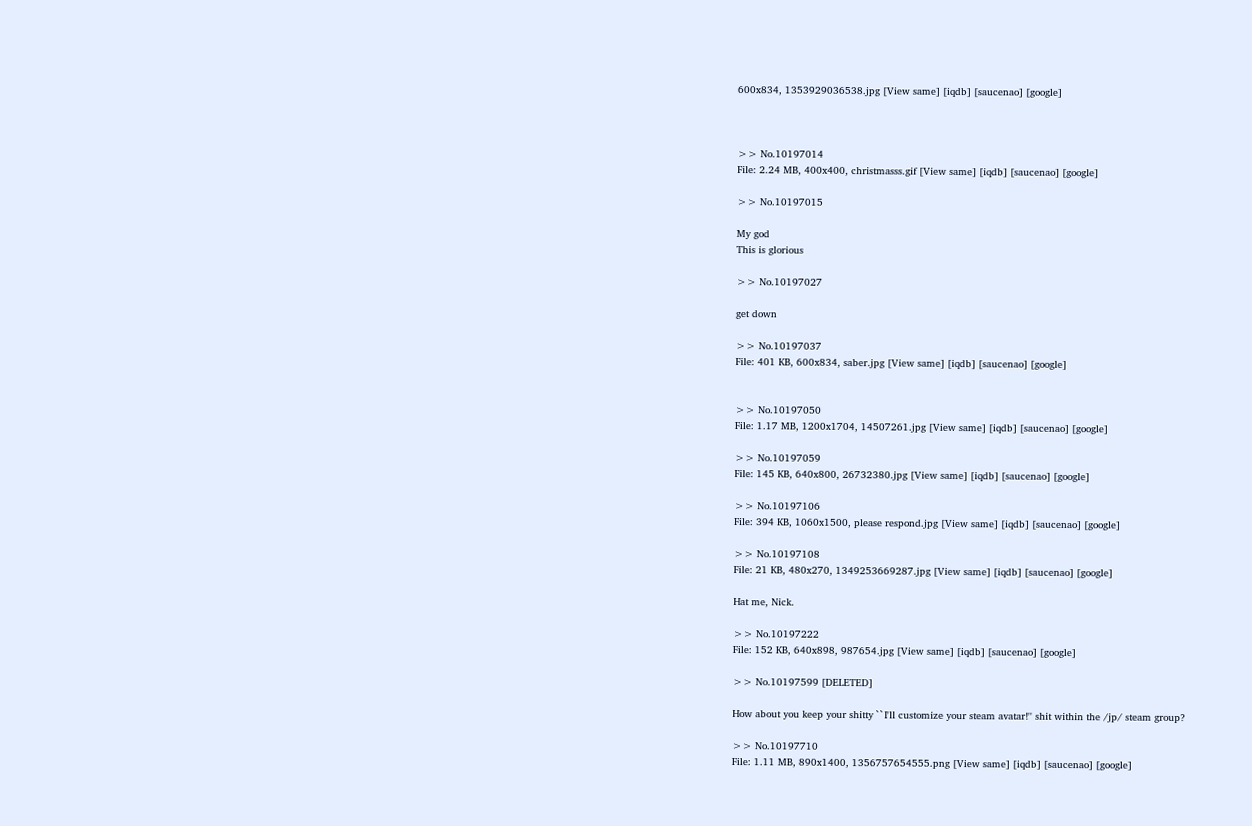600x834, 1353929036538.jpg [View same] [iqdb] [saucenao] [google]



>> No.10197014
File: 2.24 MB, 400x400, christmasss.gif [View same] [iqdb] [saucenao] [google]

>> No.10197015

My god
This is glorious

>> No.10197027

get down

>> No.10197037
File: 401 KB, 600x834, saber.jpg [View same] [iqdb] [saucenao] [google]


>> No.10197050
File: 1.17 MB, 1200x1704, 14507261.jpg [View same] [iqdb] [saucenao] [google]

>> No.10197059
File: 145 KB, 640x800, 26732380.jpg [View same] [iqdb] [saucenao] [google]

>> No.10197106
File: 394 KB, 1060x1500, please respond.jpg [View same] [iqdb] [saucenao] [google]

>> No.10197108
File: 21 KB, 480x270, 1349253669287.jpg [View same] [iqdb] [saucenao] [google]

Hat me, Nick.

>> No.10197222
File: 152 KB, 640x898, 987654.jpg [View same] [iqdb] [saucenao] [google]

>> No.10197599 [DELETED]

How about you keep your shitty ``I'll customize your steam avatar!'' shit within the /jp/ steam group?

>> No.10197710
File: 1.11 MB, 890x1400, 1356757654555.png [View same] [iqdb] [saucenao] [google]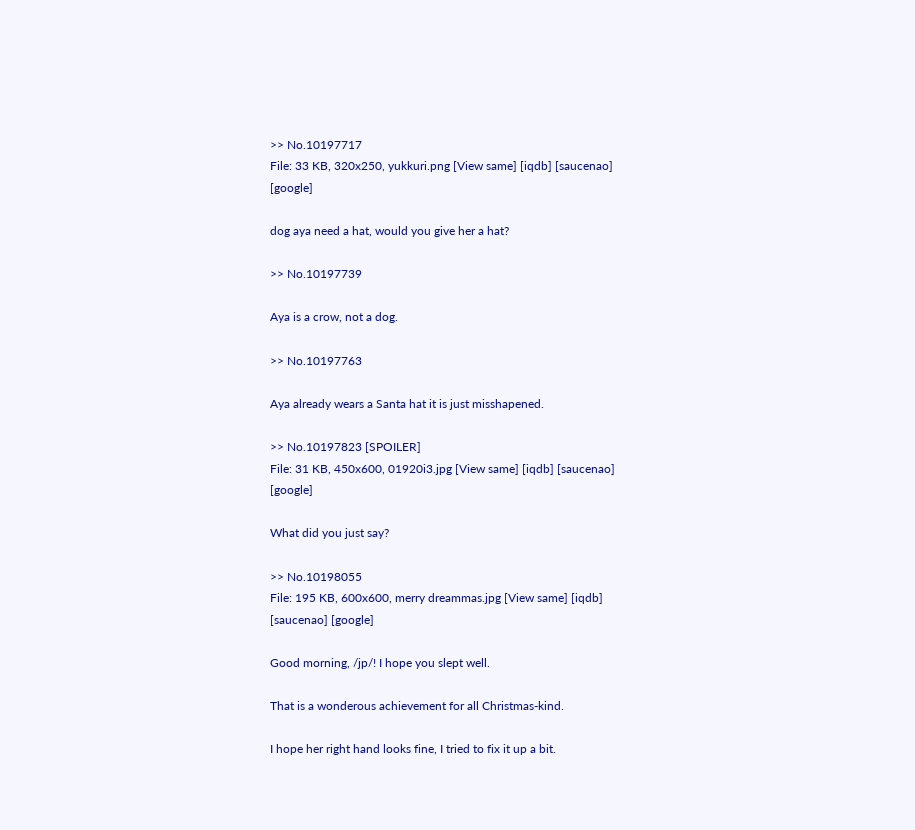>> No.10197717
File: 33 KB, 320x250, yukkuri.png [View same] [iqdb] [saucenao] [google]

dog aya need a hat, would you give her a hat?

>> No.10197739

Aya is a crow, not a dog.

>> No.10197763

Aya already wears a Santa hat it is just misshapened.

>> No.10197823 [SPOILER]
File: 31 KB, 450x600, 01920i3.jpg [View same] [iqdb] [saucenao] [google]

What did you just say?

>> No.10198055
File: 195 KB, 600x600, merry dreammas.jpg [View same] [iqdb] [saucenao] [google]

Good morning, /jp/! I hope you slept well.

That is a wonderous achievement for all Christmas-kind.

I hope her right hand looks fine, I tried to fix it up a bit.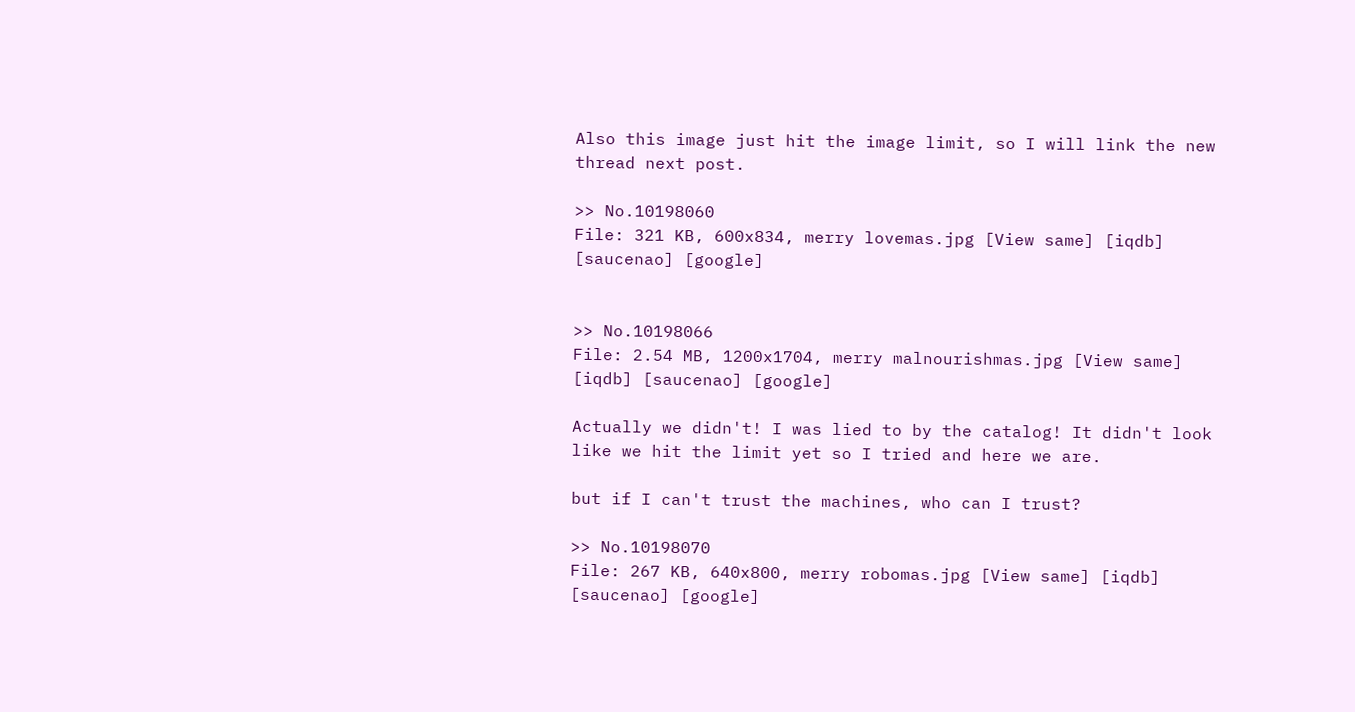Also this image just hit the image limit, so I will link the new thread next post.

>> No.10198060
File: 321 KB, 600x834, merry lovemas.jpg [View same] [iqdb] [saucenao] [google]


>> No.10198066
File: 2.54 MB, 1200x1704, merry malnourishmas.jpg [View same] [iqdb] [saucenao] [google]

Actually we didn't! I was lied to by the catalog! It didn't look like we hit the limit yet so I tried and here we are.

but if I can't trust the machines, who can I trust?

>> No.10198070
File: 267 KB, 640x800, merry robomas.jpg [View same] [iqdb] [saucenao] [google]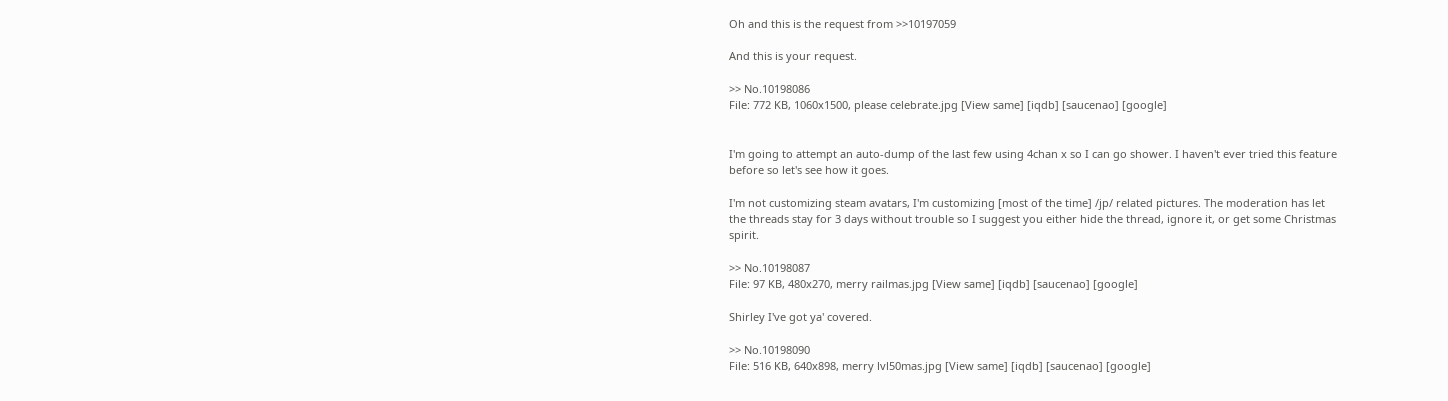Oh and this is the request from >>10197059

And this is your request.

>> No.10198086
File: 772 KB, 1060x1500, please celebrate.jpg [View same] [iqdb] [saucenao] [google]


I'm going to attempt an auto-dump of the last few using 4chan x so I can go shower. I haven't ever tried this feature before so let's see how it goes.

I'm not customizing steam avatars, I'm customizing [most of the time] /jp/ related pictures. The moderation has let the threads stay for 3 days without trouble so I suggest you either hide the thread, ignore it, or get some Christmas spirit.

>> No.10198087
File: 97 KB, 480x270, merry railmas.jpg [View same] [iqdb] [saucenao] [google]

Shirley I've got ya' covered.

>> No.10198090
File: 516 KB, 640x898, merry lvl50mas.jpg [View same] [iqdb] [saucenao] [google]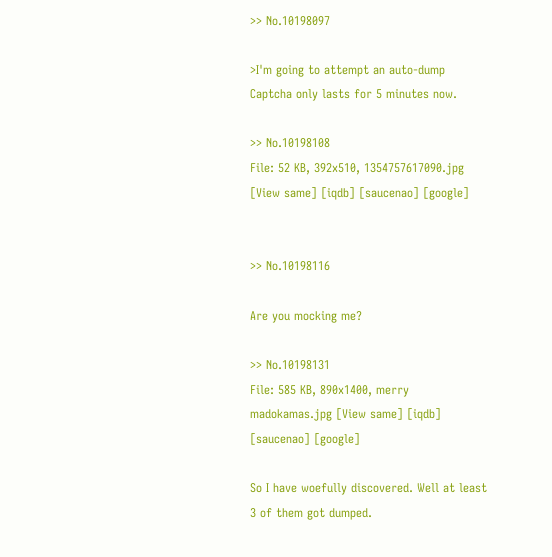>> No.10198097

>I'm going to attempt an auto-dump
Captcha only lasts for 5 minutes now.

>> No.10198108
File: 52 KB, 392x510, 1354757617090.jpg [View same] [iqdb] [saucenao] [google]


>> No.10198116

Are you mocking me?

>> No.10198131
File: 585 KB, 890x1400, merry madokamas.jpg [View same] [iqdb] [saucenao] [google]

So I have woefully discovered. Well at least 3 of them got dumped.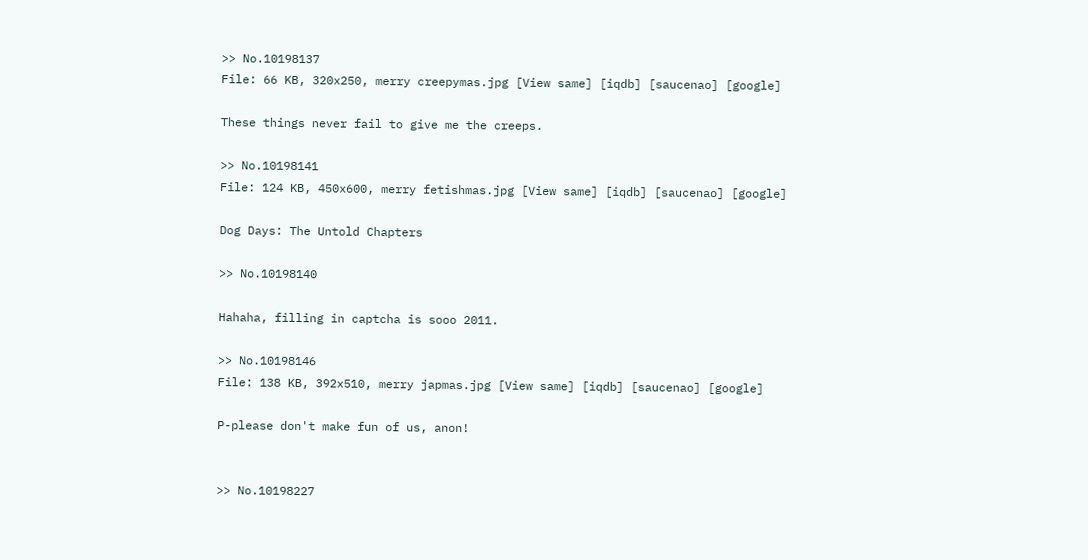>> No.10198137
File: 66 KB, 320x250, merry creepymas.jpg [View same] [iqdb] [saucenao] [google]

These things never fail to give me the creeps.

>> No.10198141
File: 124 KB, 450x600, merry fetishmas.jpg [View same] [iqdb] [saucenao] [google]

Dog Days: The Untold Chapters

>> No.10198140

Hahaha, filling in captcha is sooo 2011.

>> No.10198146
File: 138 KB, 392x510, merry japmas.jpg [View same] [iqdb] [saucenao] [google]

P-please don't make fun of us, anon!


>> No.10198227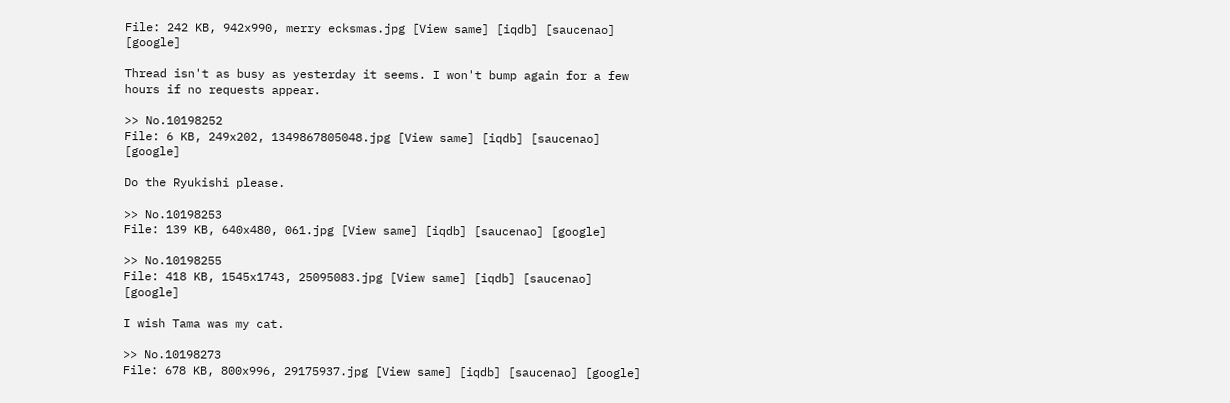File: 242 KB, 942x990, merry ecksmas.jpg [View same] [iqdb] [saucenao] [google]

Thread isn't as busy as yesterday it seems. I won't bump again for a few hours if no requests appear.

>> No.10198252
File: 6 KB, 249x202, 1349867805048.jpg [View same] [iqdb] [saucenao] [google]

Do the Ryukishi please.

>> No.10198253
File: 139 KB, 640x480, 061.jpg [View same] [iqdb] [saucenao] [google]

>> No.10198255
File: 418 KB, 1545x1743, 25095083.jpg [View same] [iqdb] [saucenao] [google]

I wish Tama was my cat.

>> No.10198273
File: 678 KB, 800x996, 29175937.jpg [View same] [iqdb] [saucenao] [google]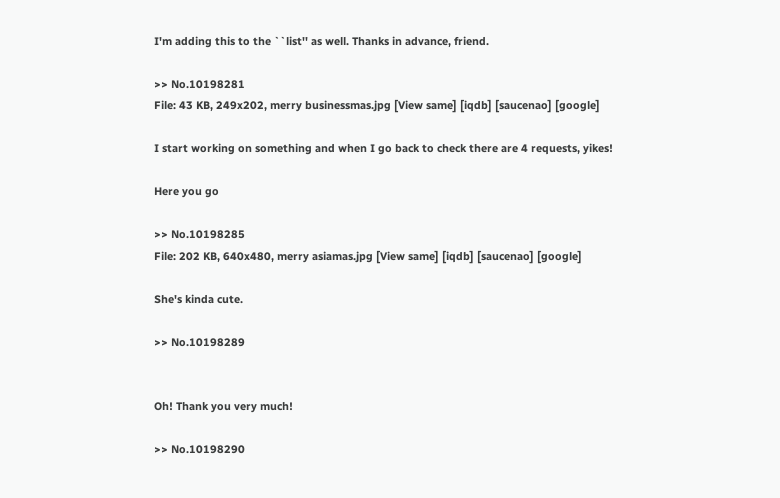I'm adding this to the ``list'' as well. Thanks in advance, friend.

>> No.10198281
File: 43 KB, 249x202, merry businessmas.jpg [View same] [iqdb] [saucenao] [google]

I start working on something and when I go back to check there are 4 requests, yikes!

Here you go

>> No.10198285
File: 202 KB, 640x480, merry asiamas.jpg [View same] [iqdb] [saucenao] [google]

She's kinda cute.

>> No.10198289


Oh! Thank you very much!

>> No.10198290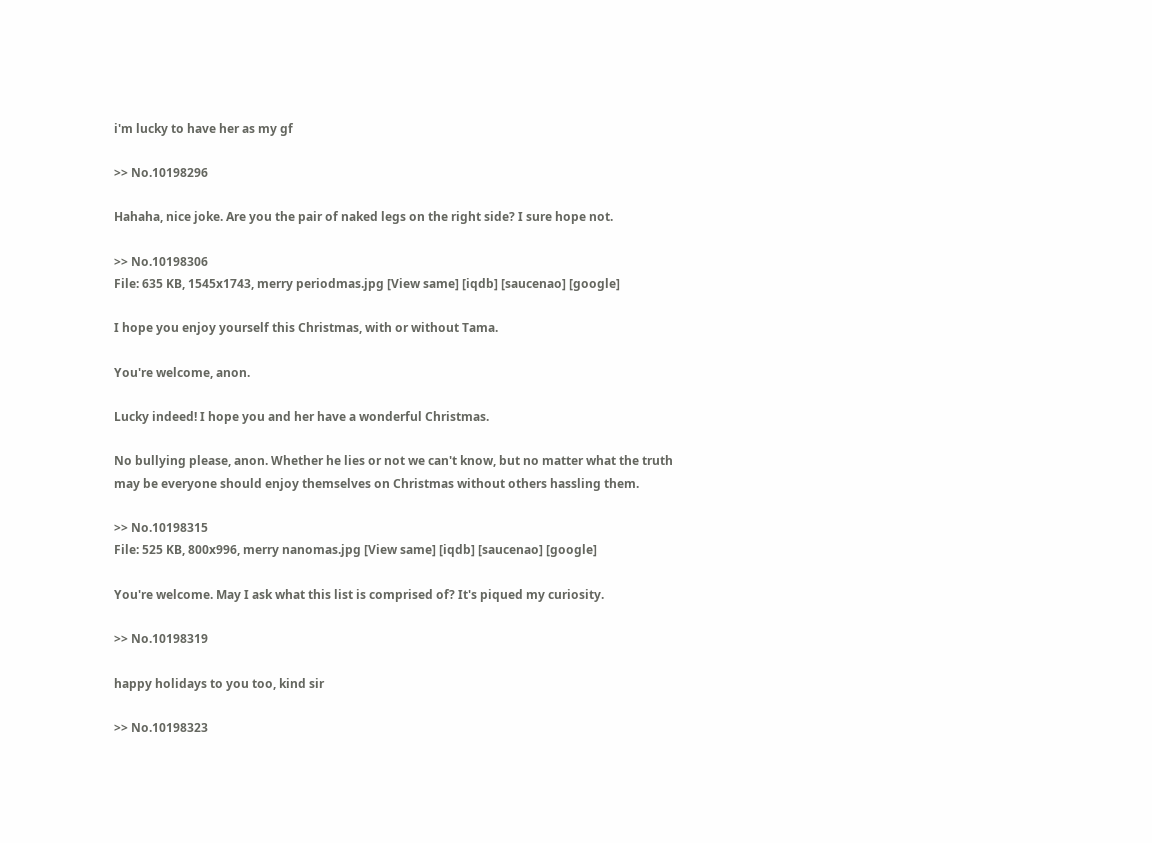i'm lucky to have her as my gf

>> No.10198296

Hahaha, nice joke. Are you the pair of naked legs on the right side? I sure hope not.

>> No.10198306
File: 635 KB, 1545x1743, merry periodmas.jpg [View same] [iqdb] [saucenao] [google]

I hope you enjoy yourself this Christmas, with or without Tama.

You're welcome, anon.

Lucky indeed! I hope you and her have a wonderful Christmas.

No bullying please, anon. Whether he lies or not we can't know, but no matter what the truth may be everyone should enjoy themselves on Christmas without others hassling them.

>> No.10198315
File: 525 KB, 800x996, merry nanomas.jpg [View same] [iqdb] [saucenao] [google]

You're welcome. May I ask what this list is comprised of? It's piqued my curiosity.

>> No.10198319

happy holidays to you too, kind sir

>> No.10198323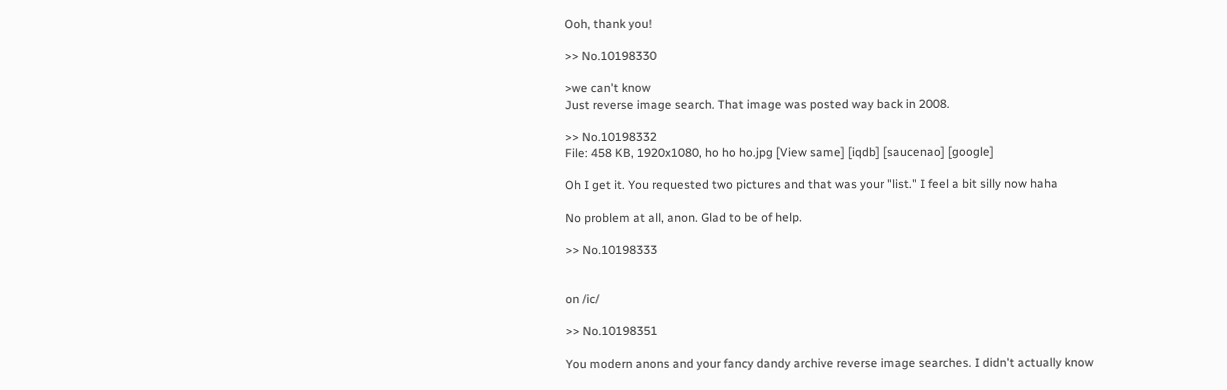Ooh, thank you!

>> No.10198330

>we can't know
Just reverse image search. That image was posted way back in 2008.

>> No.10198332
File: 458 KB, 1920x1080, ho ho ho.jpg [View same] [iqdb] [saucenao] [google]

Oh I get it. You requested two pictures and that was your "list." I feel a bit silly now haha

No problem at all, anon. Glad to be of help.

>> No.10198333


on /ic/

>> No.10198351

You modern anons and your fancy dandy archive reverse image searches. I didn't actually know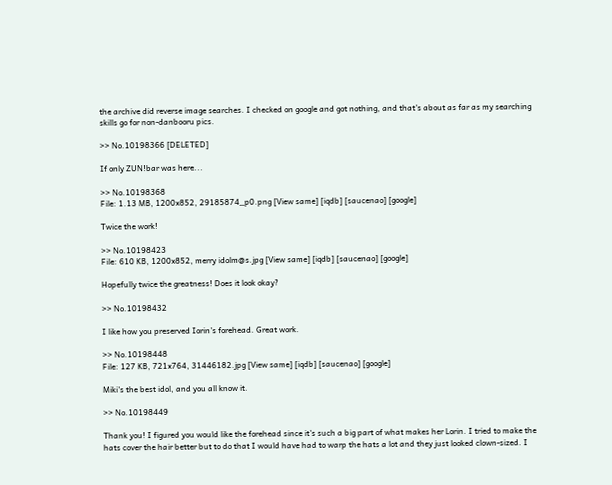the archive did reverse image searches. I checked on google and got nothing, and that's about as far as my searching skills go for non-danbooru pics.

>> No.10198366 [DELETED]

If only ZUN!bar was here...

>> No.10198368
File: 1.13 MB, 1200x852, 29185874_p0.png [View same] [iqdb] [saucenao] [google]

Twice the work!

>> No.10198423
File: 610 KB, 1200x852, merry idolm@s.jpg [View same] [iqdb] [saucenao] [google]

Hopefully twice the greatness! Does it look okay?

>> No.10198432

I like how you preserved Iorin's forehead. Great work.

>> No.10198448
File: 127 KB, 721x764, 31446182.jpg [View same] [iqdb] [saucenao] [google]

Miki's the best idol, and you all know it.

>> No.10198449

Thank you! I figured you would like the forehead since it's such a big part of what makes her Lorin. I tried to make the hats cover the hair better but to do that I would have had to warp the hats a lot and they just looked clown-sized. I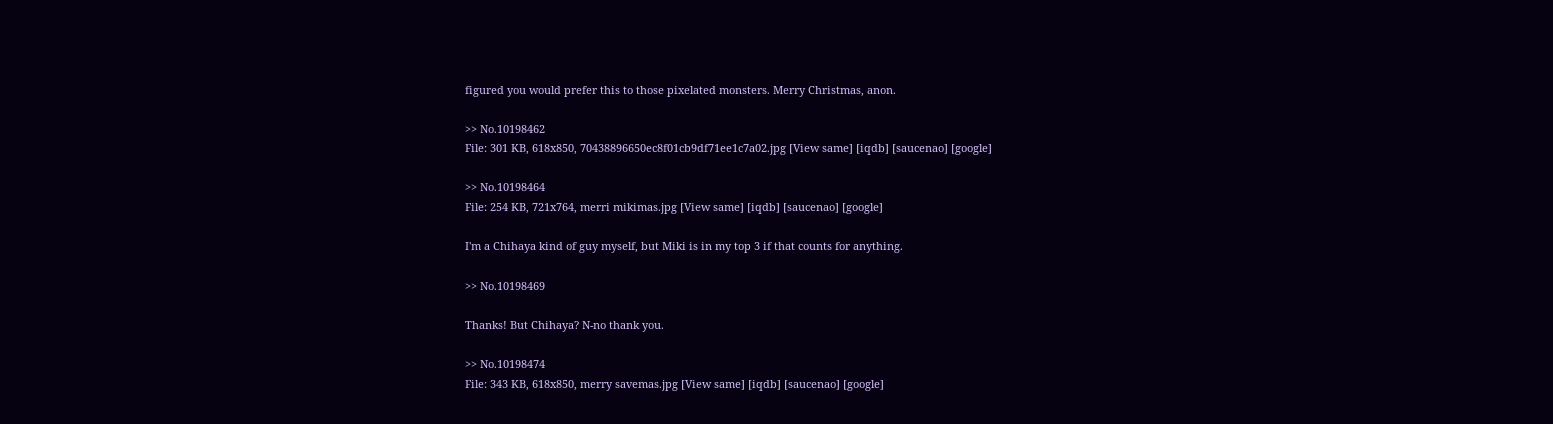figured you would prefer this to those pixelated monsters. Merry Christmas, anon.

>> No.10198462
File: 301 KB, 618x850, 70438896650ec8f01cb9df71ee1c7a02.jpg [View same] [iqdb] [saucenao] [google]

>> No.10198464
File: 254 KB, 721x764, merri mikimas.jpg [View same] [iqdb] [saucenao] [google]

I'm a Chihaya kind of guy myself, but Miki is in my top 3 if that counts for anything.

>> No.10198469

Thanks! But Chihaya? N-no thank you.

>> No.10198474
File: 343 KB, 618x850, merry savemas.jpg [View same] [iqdb] [saucenao] [google]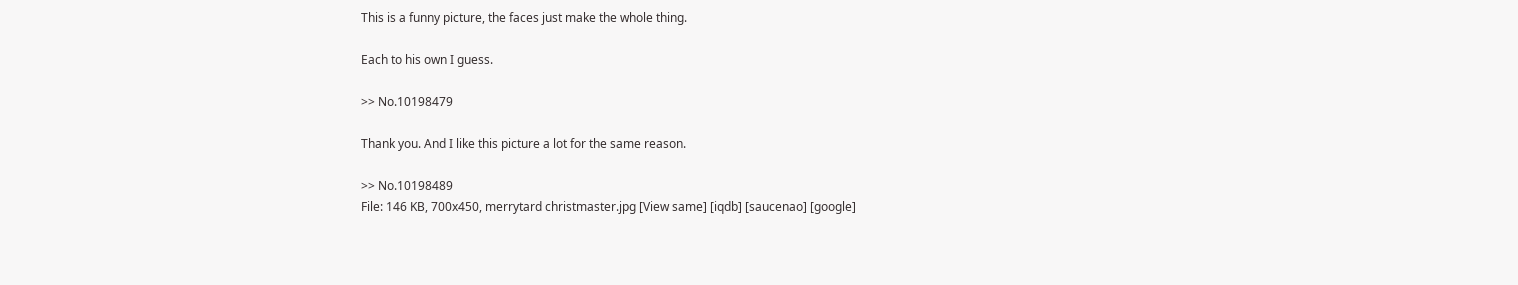This is a funny picture, the faces just make the whole thing.

Each to his own I guess.

>> No.10198479

Thank you. And I like this picture a lot for the same reason.

>> No.10198489
File: 146 KB, 700x450, merrytard christmaster.jpg [View same] [iqdb] [saucenao] [google]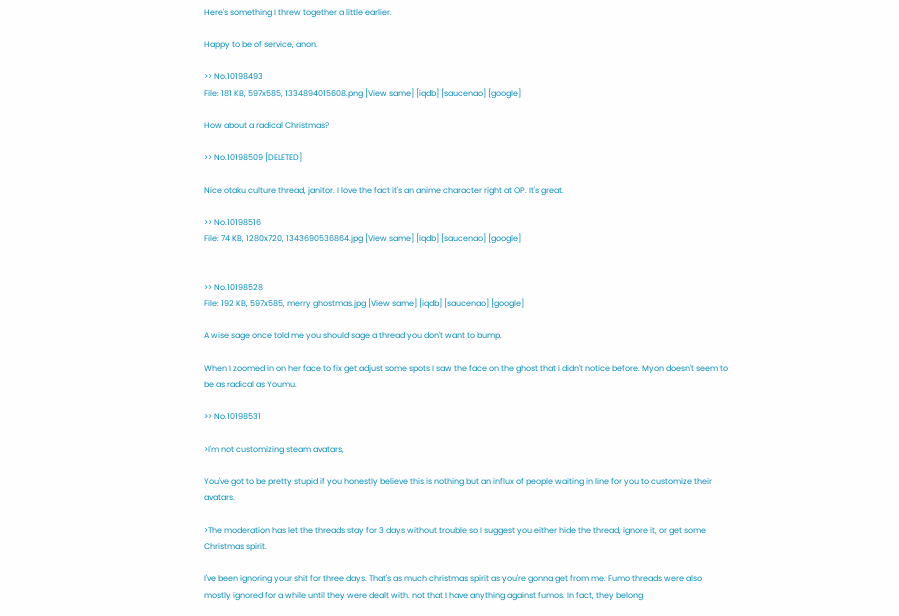Here's something I threw together a little earlier.

Happy to be of service, anon.

>> No.10198493
File: 181 KB, 597x585, 1334894015608.png [View same] [iqdb] [saucenao] [google]

How about a radical Christmas?

>> No.10198509 [DELETED]

Nice otaku culture thread, janitor. I love the fact it's an anime character right at OP. It's great.

>> No.10198516
File: 74 KB, 1280x720, 1343690536864.jpg [View same] [iqdb] [saucenao] [google]


>> No.10198528
File: 192 KB, 597x585, merry ghostmas.jpg [View same] [iqdb] [saucenao] [google]

A wise sage once told me you should sage a thread you don't want to bump.

When I zoomed in on her face to fix get adjust some spots I saw the face on the ghost that i didn't notice before. Myon doesn't seem to be as radical as Youmu.

>> No.10198531

>I'm not customizing steam avatars,

You've got to be pretty stupid if you honestly believe this is nothing but an influx of people waiting in line for you to customize their avatars.

>The moderation has let the threads stay for 3 days without trouble so I suggest you either hide the thread, ignore it, or get some Christmas spirit.

I've been ignoring your shit for three days. That's as much christmas spirit as you're gonna get from me. Fumo threads were also mostly ignored for a while until they were dealt with. not that I have anything against fumos. In fact, they belong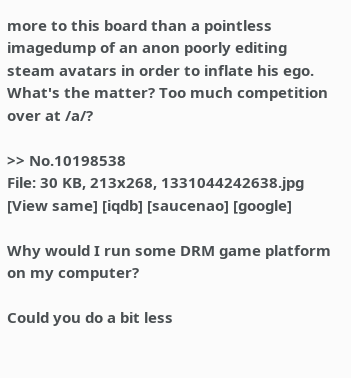more to this board than a pointless imagedump of an anon poorly editing steam avatars in order to inflate his ego. What's the matter? Too much competition over at /a/?

>> No.10198538
File: 30 KB, 213x268, 1331044242638.jpg [View same] [iqdb] [saucenao] [google]

Why would I run some DRM game platform on my computer?

Could you do a bit less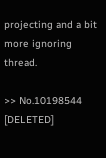projecting and a bit more ignoring thread.

>> No.10198544 [DELETED]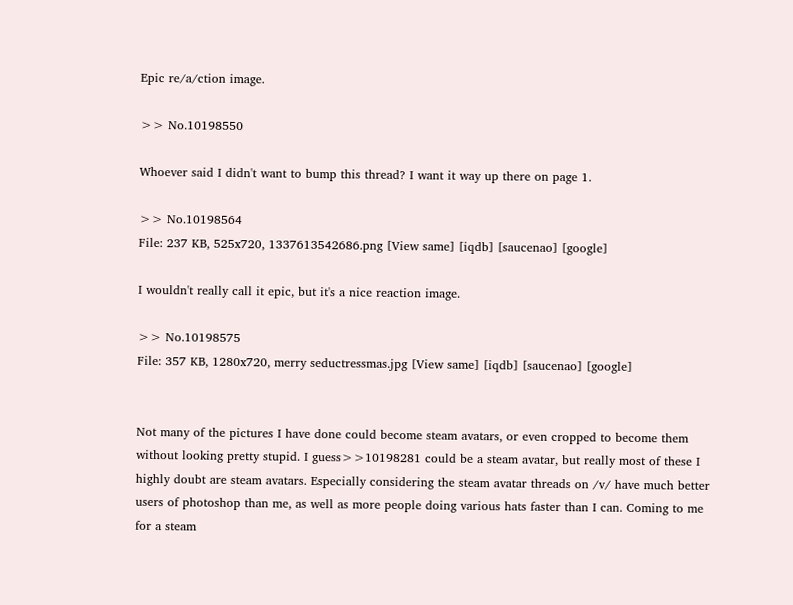Epic re/a/ction image.

>> No.10198550

Whoever said I didn't want to bump this thread? I want it way up there on page 1.

>> No.10198564
File: 237 KB, 525x720, 1337613542686.png [View same] [iqdb] [saucenao] [google]

I wouldn't really call it epic, but it's a nice reaction image.

>> No.10198575
File: 357 KB, 1280x720, merry seductressmas.jpg [View same] [iqdb] [saucenao] [google]


Not many of the pictures I have done could become steam avatars, or even cropped to become them without looking pretty stupid. I guess>>10198281 could be a steam avatar, but really most of these I highly doubt are steam avatars. Especially considering the steam avatar threads on /v/ have much better users of photoshop than me, as well as more people doing various hats faster than I can. Coming to me for a steam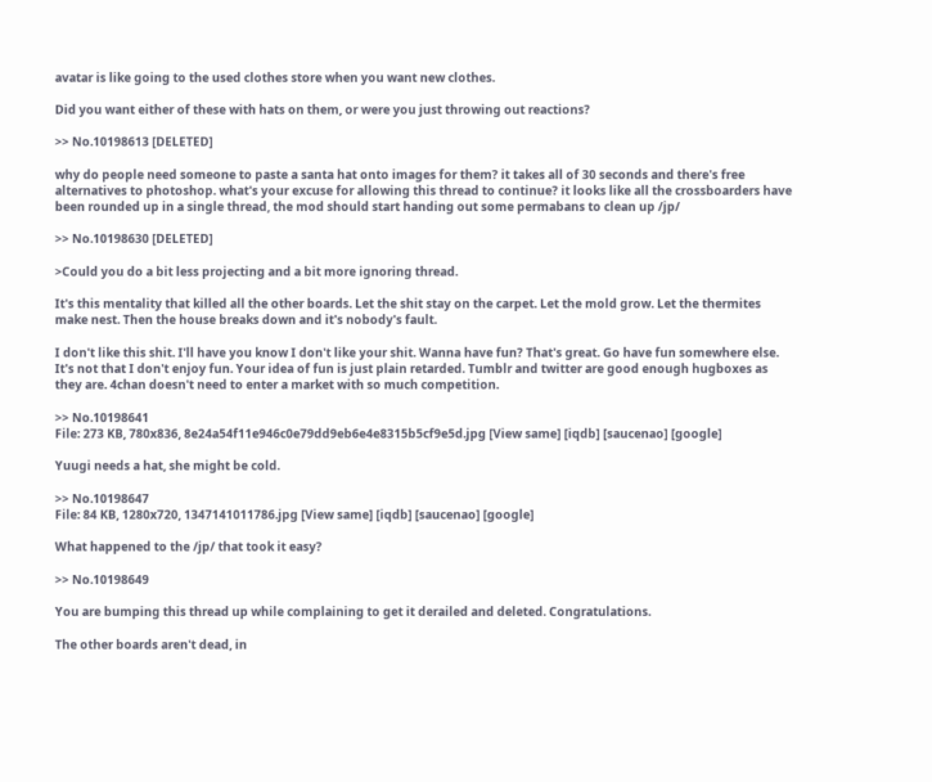avatar is like going to the used clothes store when you want new clothes.

Did you want either of these with hats on them, or were you just throwing out reactions?

>> No.10198613 [DELETED]

why do people need someone to paste a santa hat onto images for them? it takes all of 30 seconds and there's free alternatives to photoshop. what's your excuse for allowing this thread to continue? it looks like all the crossboarders have been rounded up in a single thread, the mod should start handing out some permabans to clean up /jp/

>> No.10198630 [DELETED]

>Could you do a bit less projecting and a bit more ignoring thread.

It's this mentality that killed all the other boards. Let the shit stay on the carpet. Let the mold grow. Let the thermites make nest. Then the house breaks down and it's nobody's fault.

I don't like this shit. I'll have you know I don't like your shit. Wanna have fun? That's great. Go have fun somewhere else. It's not that I don't enjoy fun. Your idea of fun is just plain retarded. Tumblr and twitter are good enough hugboxes as they are. 4chan doesn't need to enter a market with so much competition.

>> No.10198641
File: 273 KB, 780x836, 8e24a54f11e946c0e79dd9eb6e4e8315b5cf9e5d.jpg [View same] [iqdb] [saucenao] [google]

Yuugi needs a hat, she might be cold.

>> No.10198647
File: 84 KB, 1280x720, 1347141011786.jpg [View same] [iqdb] [saucenao] [google]

What happened to the /jp/ that took it easy?

>> No.10198649

You are bumping this thread up while complaining to get it derailed and deleted. Congratulations.

The other boards aren't dead, in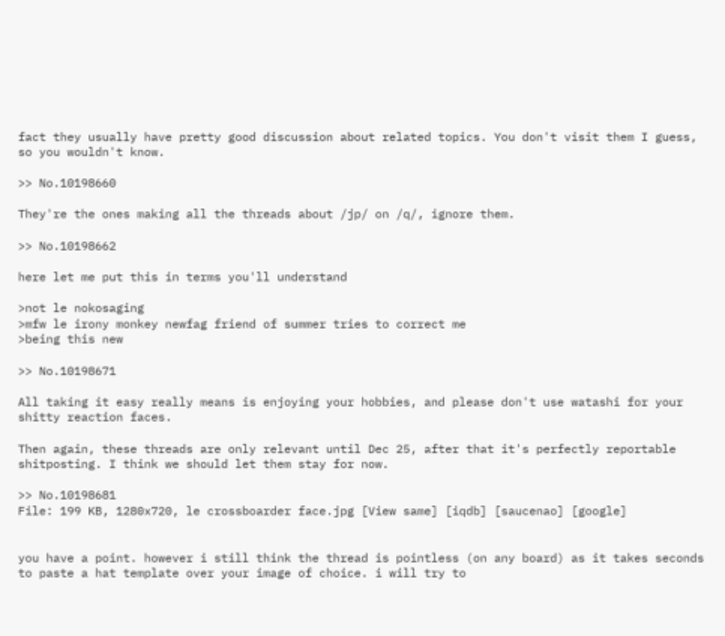fact they usually have pretty good discussion about related topics. You don't visit them I guess, so you wouldn't know.

>> No.10198660

They're the ones making all the threads about /jp/ on /q/, ignore them.

>> No.10198662

here let me put this in terms you'll understand

>not le nokosaging
>mfw le irony monkey newfag friend of summer tries to correct me
>being this new

>> No.10198671

All taking it easy really means is enjoying your hobbies, and please don't use watashi for your shitty reaction faces.

Then again, these threads are only relevant until Dec 25, after that it's perfectly reportable shitposting. I think we should let them stay for now.

>> No.10198681
File: 199 KB, 1280x720, le crossboarder face.jpg [View same] [iqdb] [saucenao] [google]


you have a point. however i still think the thread is pointless (on any board) as it takes seconds to paste a hat template over your image of choice. i will try to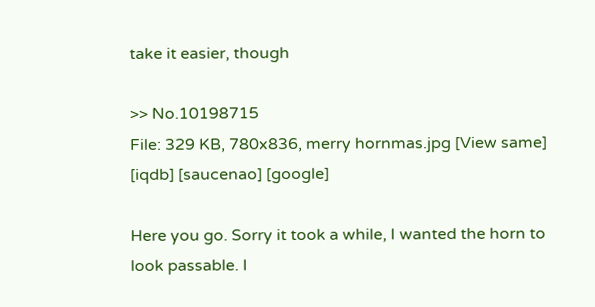take it easier, though

>> No.10198715
File: 329 KB, 780x836, merry hornmas.jpg [View same] [iqdb] [saucenao] [google]

Here you go. Sorry it took a while, I wanted the horn to look passable. I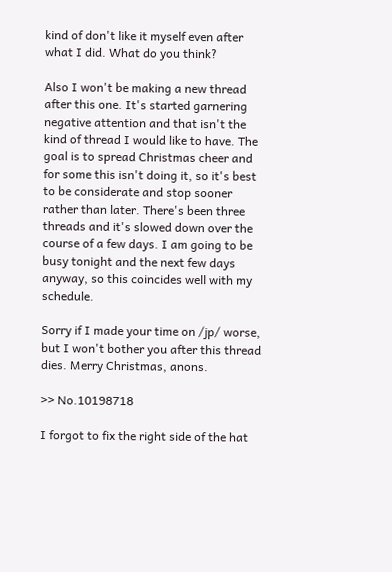kind of don't like it myself even after what I did. What do you think?

Also I won't be making a new thread after this one. It's started garnering negative attention and that isn't the kind of thread I would like to have. The goal is to spread Christmas cheer and for some this isn't doing it, so it's best to be considerate and stop sooner rather than later. There's been three threads and it's slowed down over the course of a few days. I am going to be busy tonight and the next few days anyway, so this coincides well with my schedule.

Sorry if I made your time on /jp/ worse, but I won't bother you after this thread dies. Merry Christmas, anons.

>> No.10198718

I forgot to fix the right side of the hat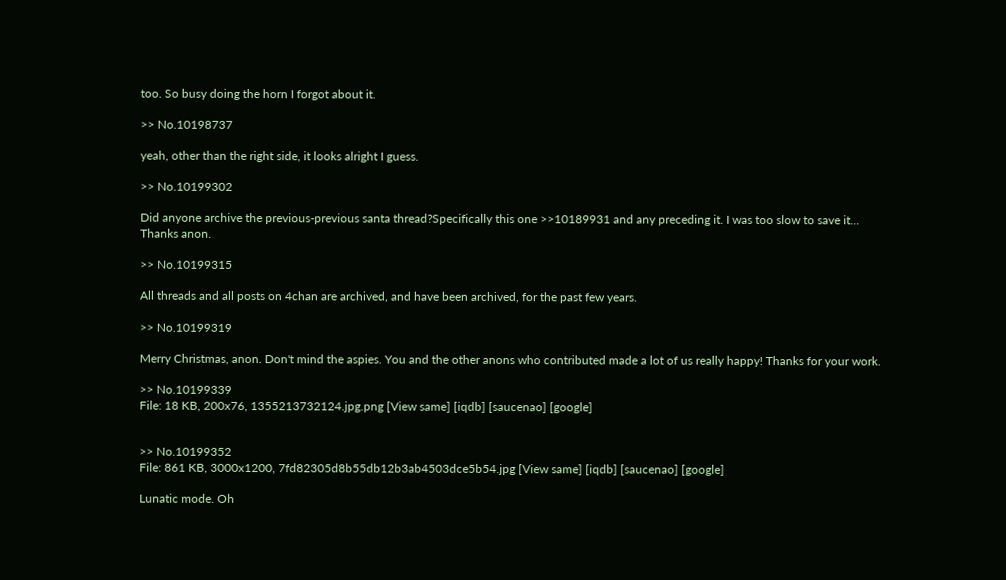too. So busy doing the horn I forgot about it.

>> No.10198737

yeah, other than the right side, it looks alright I guess.

>> No.10199302

Did anyone archive the previous-previous santa thread?Specifically this one >>10189931 and any preceding it. I was too slow to save it...
Thanks anon.

>> No.10199315

All threads and all posts on 4chan are archived, and have been archived, for the past few years.

>> No.10199319

Merry Christmas, anon. Don't mind the aspies. You and the other anons who contributed made a lot of us really happy! Thanks for your work.

>> No.10199339
File: 18 KB, 200x76, 1355213732124.jpg.png [View same] [iqdb] [saucenao] [google]


>> No.10199352
File: 861 KB, 3000x1200, 7fd82305d8b55db12b3ab4503dce5b54.jpg [View same] [iqdb] [saucenao] [google]

Lunatic mode. Oh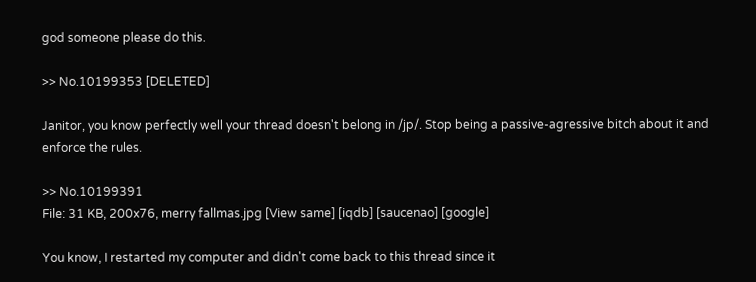god someone please do this.

>> No.10199353 [DELETED]

Janitor, you know perfectly well your thread doesn't belong in /jp/. Stop being a passive-agressive bitch about it and enforce the rules.

>> No.10199391
File: 31 KB, 200x76, merry fallmas.jpg [View same] [iqdb] [saucenao] [google]

You know, I restarted my computer and didn't come back to this thread since it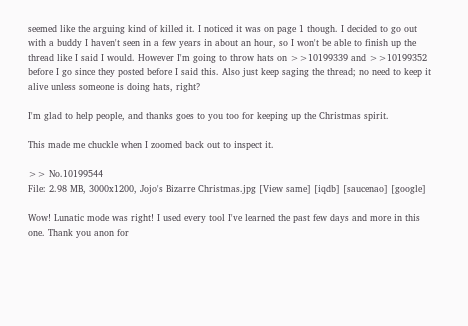seemed like the arguing kind of killed it. I noticed it was on page 1 though. I decided to go out with a buddy I haven't seen in a few years in about an hour, so I won't be able to finish up the thread like I said I would. However I'm going to throw hats on >>10199339 and >>10199352 before I go since they posted before I said this. Also just keep saging the thread; no need to keep it alive unless someone is doing hats, right?

I'm glad to help people, and thanks goes to you too for keeping up the Christmas spirit.

This made me chuckle when I zoomed back out to inspect it.

>> No.10199544
File: 2.98 MB, 3000x1200, Jojo's Bizarre Christmas.jpg [View same] [iqdb] [saucenao] [google]

Wow! Lunatic mode was right! I used every tool I've learned the past few days and more in this one. Thank you anon for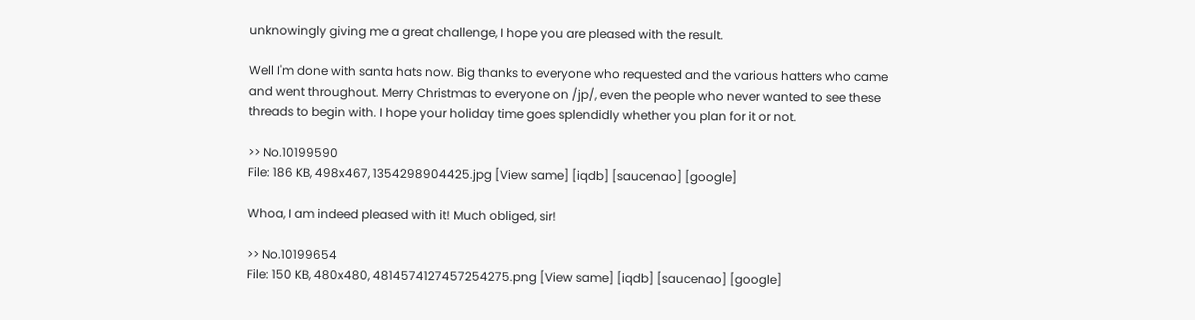unknowingly giving me a great challenge, I hope you are pleased with the result.

Well I'm done with santa hats now. Big thanks to everyone who requested and the various hatters who came and went throughout. Merry Christmas to everyone on /jp/, even the people who never wanted to see these threads to begin with. I hope your holiday time goes splendidly whether you plan for it or not.

>> No.10199590
File: 186 KB, 498x467, 1354298904425.jpg [View same] [iqdb] [saucenao] [google]

Whoa, I am indeed pleased with it! Much obliged, sir!

>> No.10199654
File: 150 KB, 480x480, 4814574127457254275.png [View same] [iqdb] [saucenao] [google]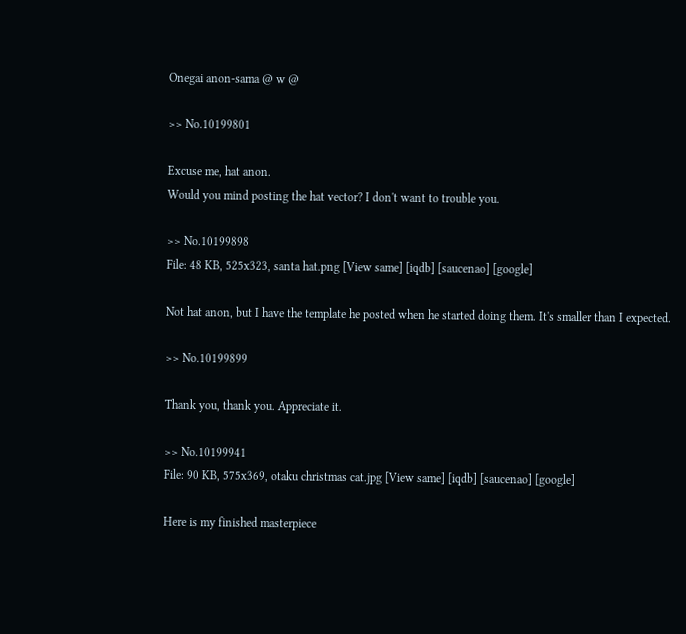Onegai anon-sama @ w @

>> No.10199801

Excuse me, hat anon.
Would you mind posting the hat vector? I don't want to trouble you.

>> No.10199898
File: 48 KB, 525x323, santa hat.png [View same] [iqdb] [saucenao] [google]

Not hat anon, but I have the template he posted when he started doing them. It's smaller than I expected.

>> No.10199899

Thank you, thank you. Appreciate it.

>> No.10199941
File: 90 KB, 575x369, otaku christmas cat.jpg [View same] [iqdb] [saucenao] [google]

Here is my finished masterpiece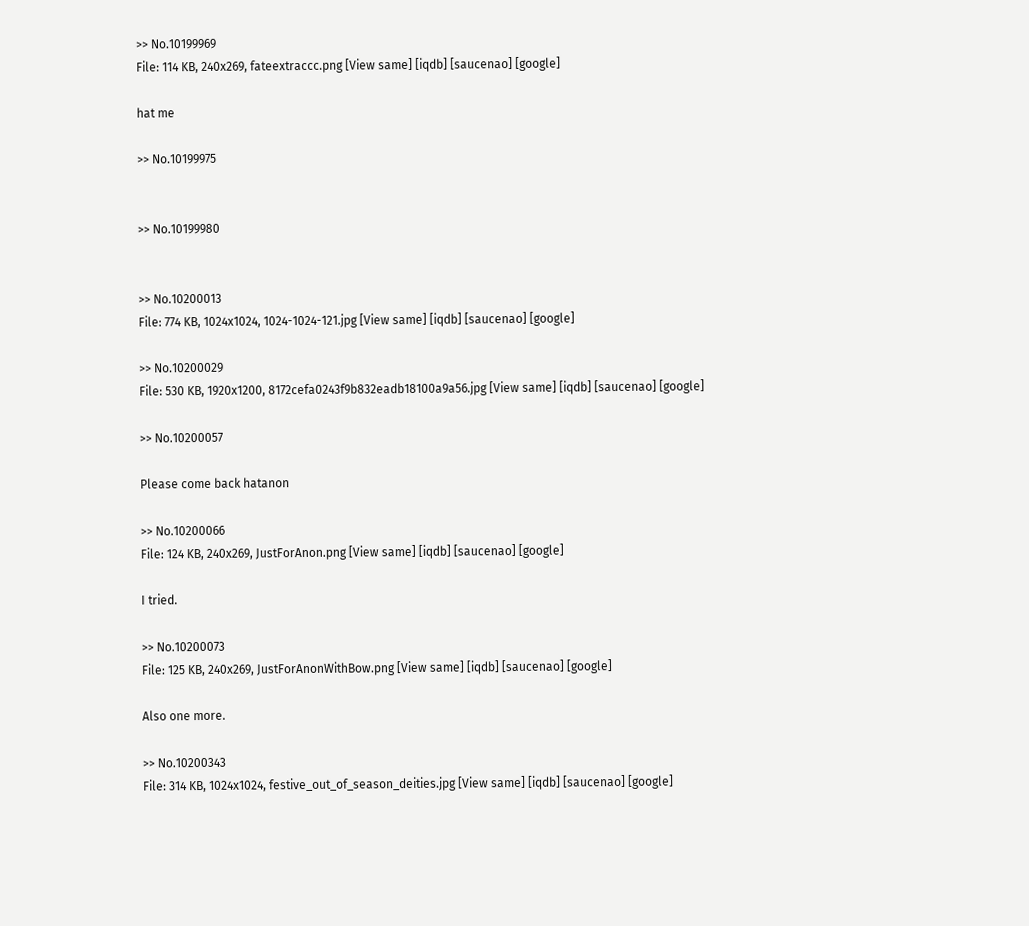>> No.10199969
File: 114 KB, 240x269, fateextraccc.png [View same] [iqdb] [saucenao] [google]

hat me

>> No.10199975


>> No.10199980


>> No.10200013
File: 774 KB, 1024x1024, 1024-1024-121.jpg [View same] [iqdb] [saucenao] [google]

>> No.10200029
File: 530 KB, 1920x1200, 8172cefa0243f9b832eadb18100a9a56.jpg [View same] [iqdb] [saucenao] [google]

>> No.10200057

Please come back hatanon

>> No.10200066
File: 124 KB, 240x269, JustForAnon.png [View same] [iqdb] [saucenao] [google]

I tried.

>> No.10200073
File: 125 KB, 240x269, JustForAnonWithBow.png [View same] [iqdb] [saucenao] [google]

Also one more.

>> No.10200343
File: 314 KB, 1024x1024, festive_out_of_season_deities.jpg [View same] [iqdb] [saucenao] [google]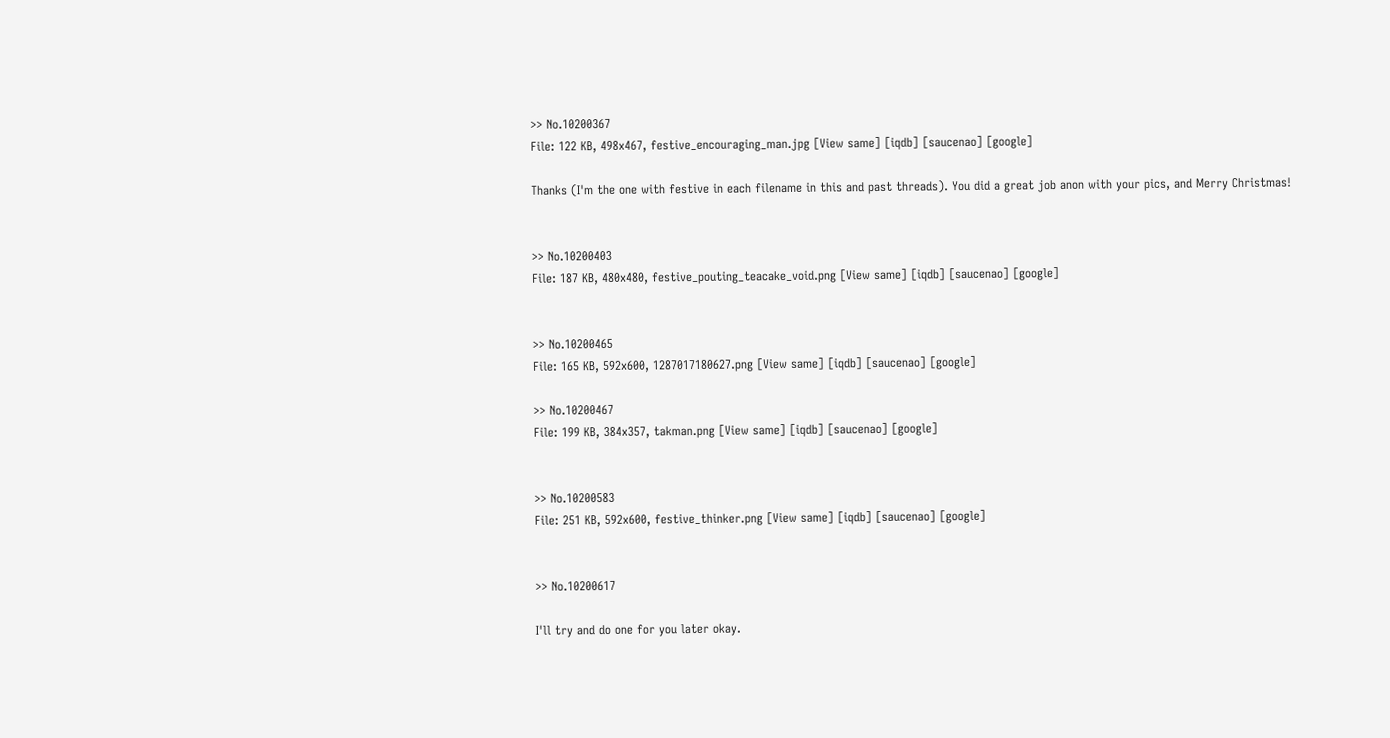>> No.10200367
File: 122 KB, 498x467, festive_encouraging_man.jpg [View same] [iqdb] [saucenao] [google]

Thanks (I'm the one with festive in each filename in this and past threads). You did a great job anon with your pics, and Merry Christmas!


>> No.10200403
File: 187 KB, 480x480, festive_pouting_teacake_void.png [View same] [iqdb] [saucenao] [google]


>> No.10200465
File: 165 KB, 592x600, 1287017180627.png [View same] [iqdb] [saucenao] [google]

>> No.10200467
File: 199 KB, 384x357, takman.png [View same] [iqdb] [saucenao] [google]


>> No.10200583
File: 251 KB, 592x600, festive_thinker.png [View same] [iqdb] [saucenao] [google]


>> No.10200617

I'll try and do one for you later okay.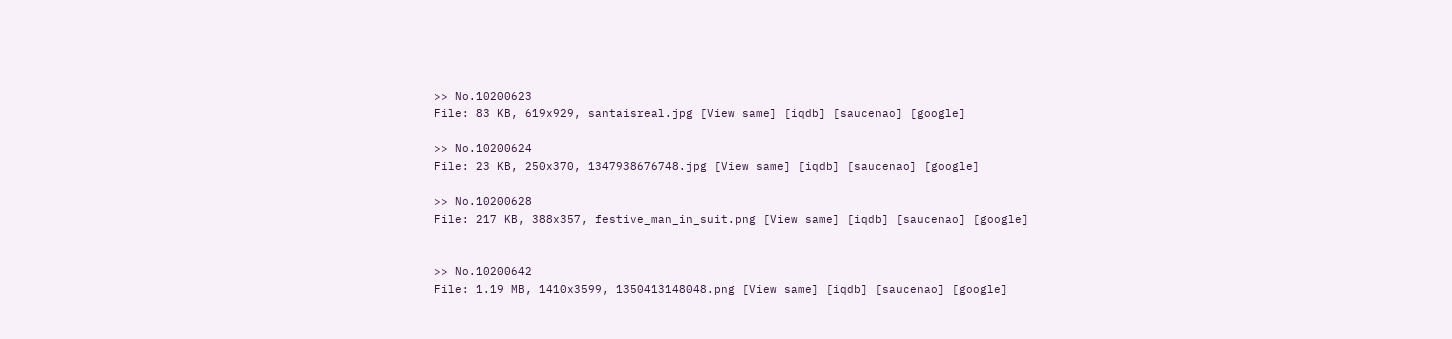>> No.10200623
File: 83 KB, 619x929, santaisreal.jpg [View same] [iqdb] [saucenao] [google]

>> No.10200624
File: 23 KB, 250x370, 1347938676748.jpg [View same] [iqdb] [saucenao] [google]

>> No.10200628
File: 217 KB, 388x357, festive_man_in_suit.png [View same] [iqdb] [saucenao] [google]


>> No.10200642
File: 1.19 MB, 1410x3599, 1350413148048.png [View same] [iqdb] [saucenao] [google]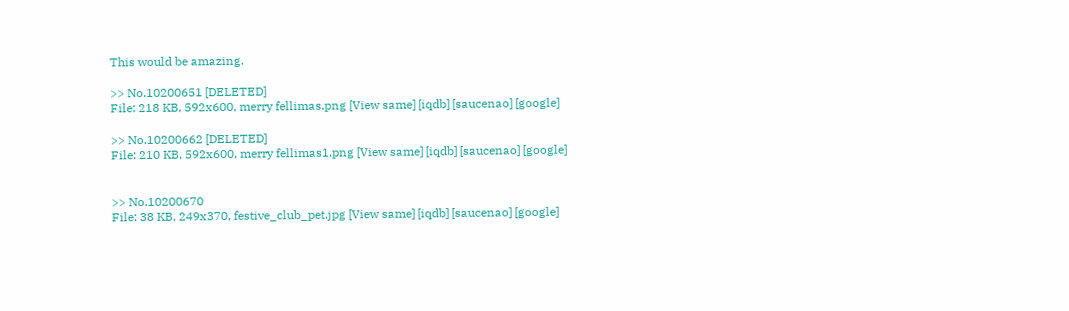This would be amazing.

>> No.10200651 [DELETED]
File: 218 KB, 592x600, merry fellimas.png [View same] [iqdb] [saucenao] [google]

>> No.10200662 [DELETED]
File: 210 KB, 592x600, merry fellimas1.png [View same] [iqdb] [saucenao] [google]


>> No.10200670
File: 38 KB, 249x370, festive_club_pet.jpg [View same] [iqdb] [saucenao] [google]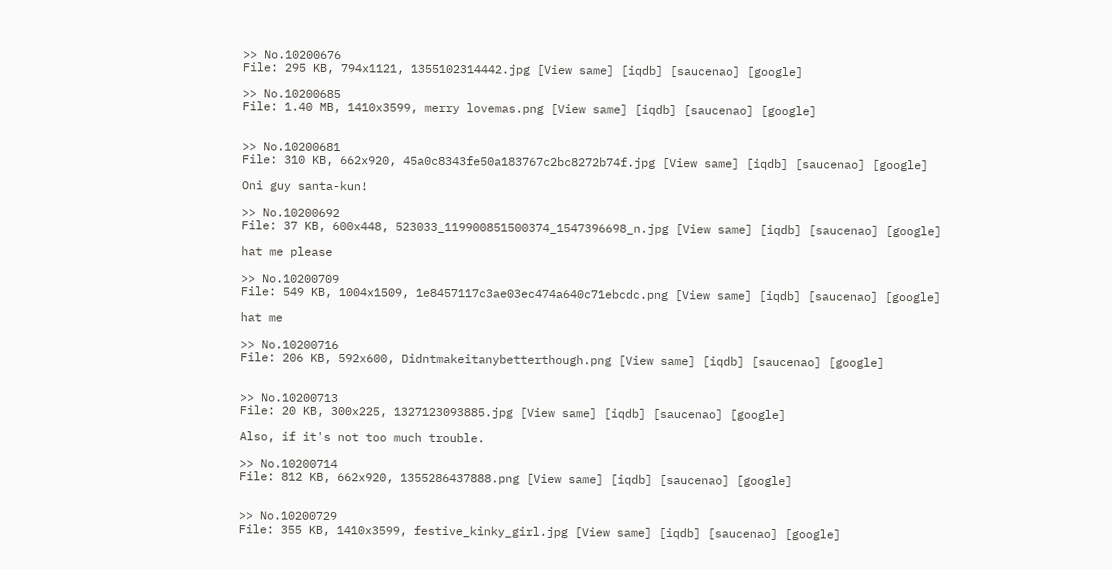>> No.10200676
File: 295 KB, 794x1121, 1355102314442.jpg [View same] [iqdb] [saucenao] [google]

>> No.10200685
File: 1.40 MB, 1410x3599, merry lovemas.png [View same] [iqdb] [saucenao] [google]


>> No.10200681
File: 310 KB, 662x920, 45a0c8343fe50a183767c2bc8272b74f.jpg [View same] [iqdb] [saucenao] [google]

Oni guy santa-kun!

>> No.10200692
File: 37 KB, 600x448, 523033_119900851500374_1547396698_n.jpg [View same] [iqdb] [saucenao] [google]

hat me please

>> No.10200709
File: 549 KB, 1004x1509, 1e8457117c3ae03ec474a640c71ebcdc.png [View same] [iqdb] [saucenao] [google]

hat me

>> No.10200716
File: 206 KB, 592x600, Didntmakeitanybetterthough.png [View same] [iqdb] [saucenao] [google]


>> No.10200713
File: 20 KB, 300x225, 1327123093885.jpg [View same] [iqdb] [saucenao] [google]

Also, if it's not too much trouble.

>> No.10200714
File: 812 KB, 662x920, 1355286437888.png [View same] [iqdb] [saucenao] [google]


>> No.10200729
File: 355 KB, 1410x3599, festive_kinky_girl.jpg [View same] [iqdb] [saucenao] [google]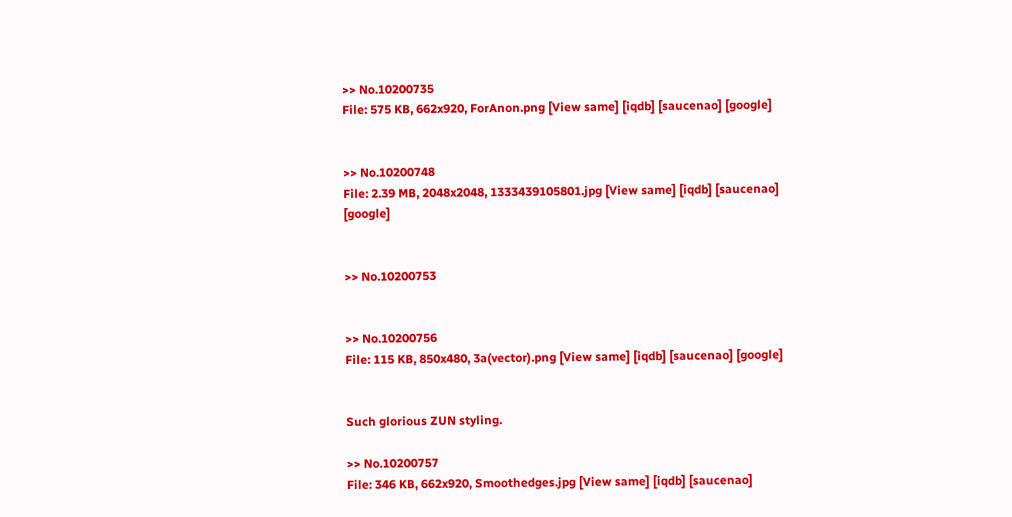>> No.10200735
File: 575 KB, 662x920, ForAnon.png [View same] [iqdb] [saucenao] [google]


>> No.10200748
File: 2.39 MB, 2048x2048, 1333439105801.jpg [View same] [iqdb] [saucenao] [google]


>> No.10200753


>> No.10200756
File: 115 KB, 850x480, 3a(vector).png [View same] [iqdb] [saucenao] [google]


Such glorious ZUN styling.

>> No.10200757
File: 346 KB, 662x920, Smoothedges.jpg [View same] [iqdb] [saucenao]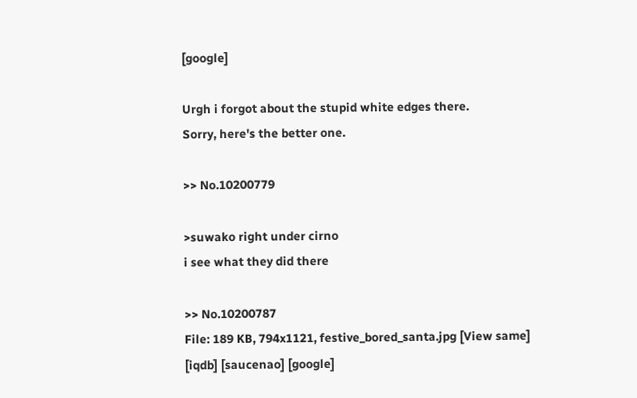[google]

Urgh i forgot about the stupid white edges there.
Sorry, here's the better one.

>> No.10200779

>suwako right under cirno
i see what they did there

>> No.10200787
File: 189 KB, 794x1121, festive_bored_santa.jpg [View same] [iqdb] [saucenao] [google]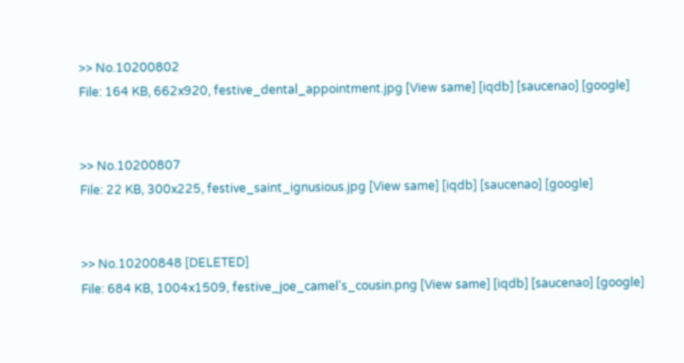>> No.10200802
File: 164 KB, 662x920, festive_dental_appointment.jpg [View same] [iqdb] [saucenao] [google]


>> No.10200807
File: 22 KB, 300x225, festive_saint_ignusious.jpg [View same] [iqdb] [saucenao] [google]


>> No.10200848 [DELETED]
File: 684 KB, 1004x1509, festive_joe_camel's_cousin.png [View same] [iqdb] [saucenao] [google]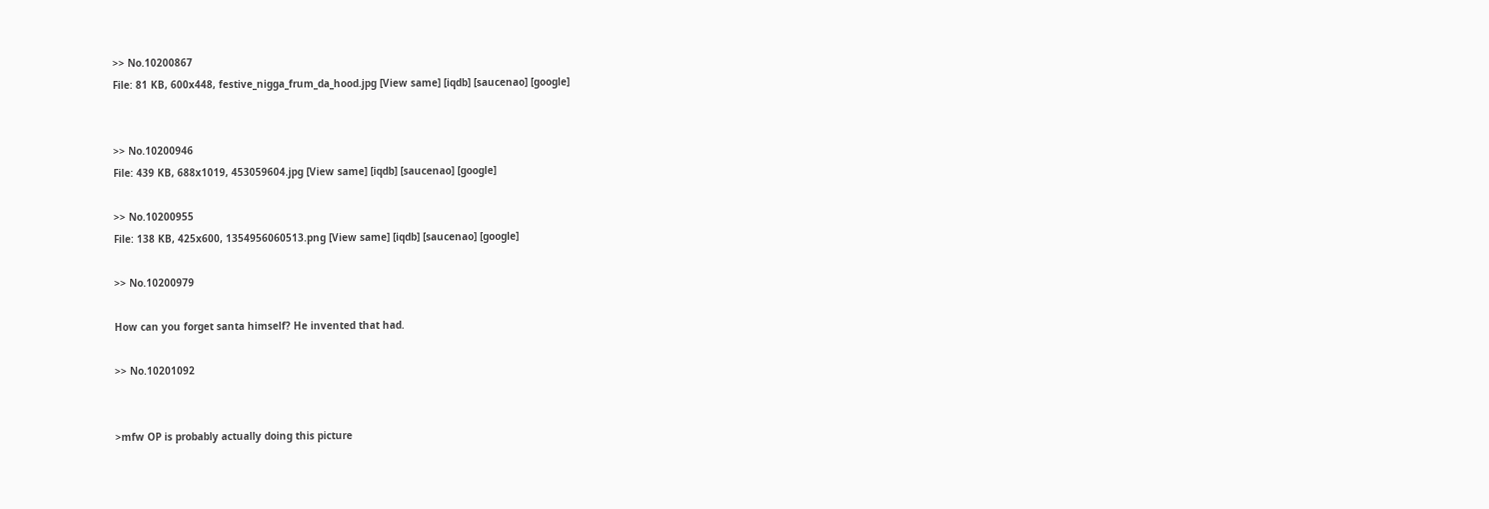>> No.10200867
File: 81 KB, 600x448, festive_nigga_frum_da_hood.jpg [View same] [iqdb] [saucenao] [google]


>> No.10200946
File: 439 KB, 688x1019, 453059604.jpg [View same] [iqdb] [saucenao] [google]

>> No.10200955
File: 138 KB, 425x600, 1354956060513.png [View same] [iqdb] [saucenao] [google]

>> No.10200979

How can you forget santa himself? He invented that had.

>> No.10201092


>mfw OP is probably actually doing this picture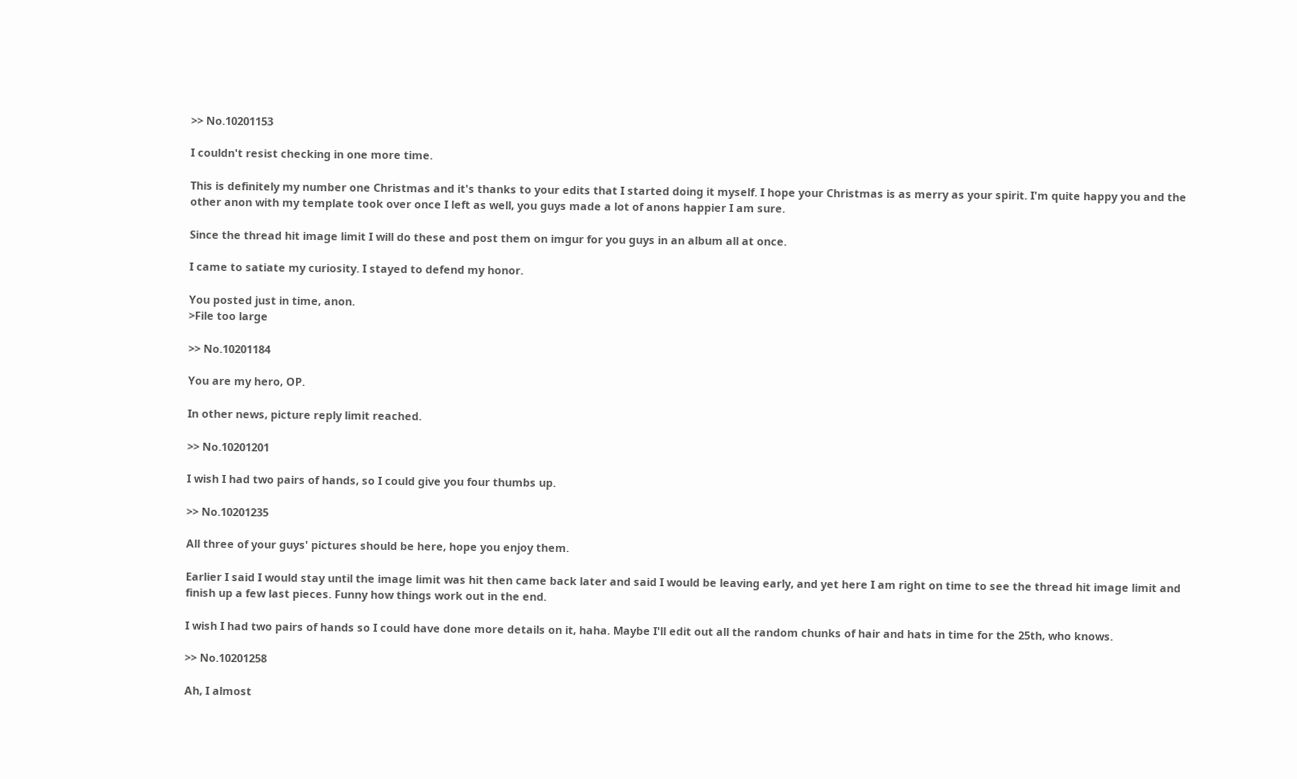>> No.10201153

I couldn't resist checking in one more time.

This is definitely my number one Christmas and it's thanks to your edits that I started doing it myself. I hope your Christmas is as merry as your spirit. I'm quite happy you and the other anon with my template took over once I left as well, you guys made a lot of anons happier I am sure.

Since the thread hit image limit I will do these and post them on imgur for you guys in an album all at once.

I came to satiate my curiosity. I stayed to defend my honor.

You posted just in time, anon.
>File too large

>> No.10201184

You are my hero, OP.

In other news, picture reply limit reached.

>> No.10201201

I wish I had two pairs of hands, so I could give you four thumbs up.

>> No.10201235

All three of your guys' pictures should be here, hope you enjoy them.

Earlier I said I would stay until the image limit was hit then came back later and said I would be leaving early, and yet here I am right on time to see the thread hit image limit and finish up a few last pieces. Funny how things work out in the end.

I wish I had two pairs of hands so I could have done more details on it, haha. Maybe I'll edit out all the random chunks of hair and hats in time for the 25th, who knows.

>> No.10201258

Ah, I almost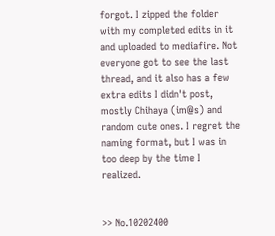forgot. I zipped the folder with my completed edits in it and uploaded to mediafire. Not everyone got to see the last thread, and it also has a few extra edits I didn't post, mostly Chihaya (im@s) and random cute ones. I regret the naming format, but I was in too deep by the time I realized.


>> No.10202400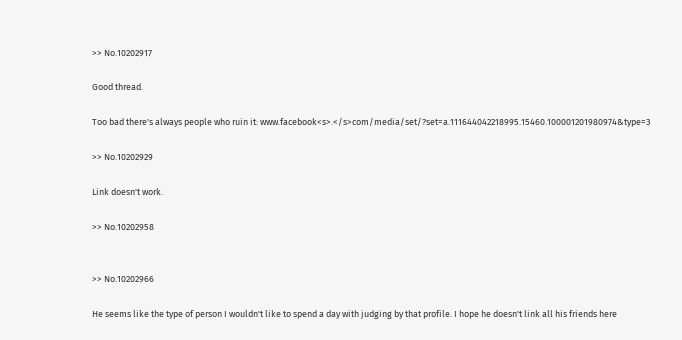>> No.10202917

Good thread.

Too bad there's always people who ruin it: www.facebook<s>.</s>com/media/set/?set=a.111644042218995.15460.100001201980974&type=3

>> No.10202929

Link doesn't work.

>> No.10202958


>> No.10202966

He seems like the type of person I wouldn't like to spend a day with judging by that profile. I hope he doesn't link all his friends here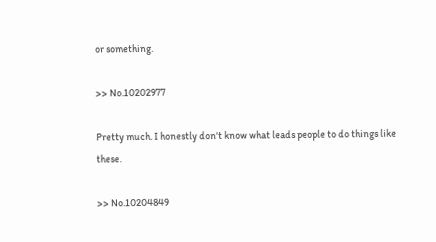or something.

>> No.10202977

Pretty much. I honestly don't know what leads people to do things like these.

>> No.10204849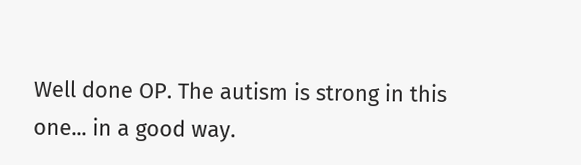Well done OP. The autism is strong in this one... in a good way.